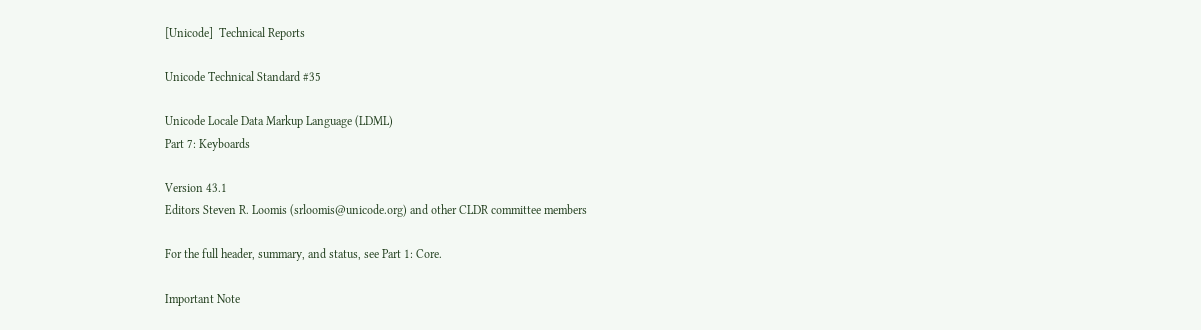[Unicode]  Technical Reports

Unicode Technical Standard #35

Unicode Locale Data Markup Language (LDML)
Part 7: Keyboards

Version 43.1
Editors Steven R. Loomis (srloomis@unicode.org) and other CLDR committee members

For the full header, summary, and status, see Part 1: Core.

Important Note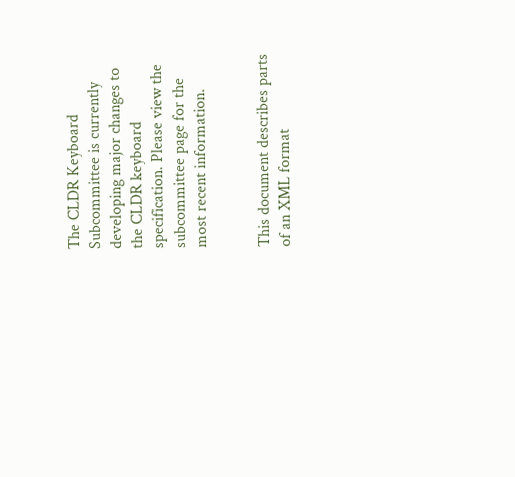The CLDR Keyboard Subcommittee is currently developing major changes to the CLDR keyboard specification. Please view the subcommittee page for the most recent information.


This document describes parts of an XML format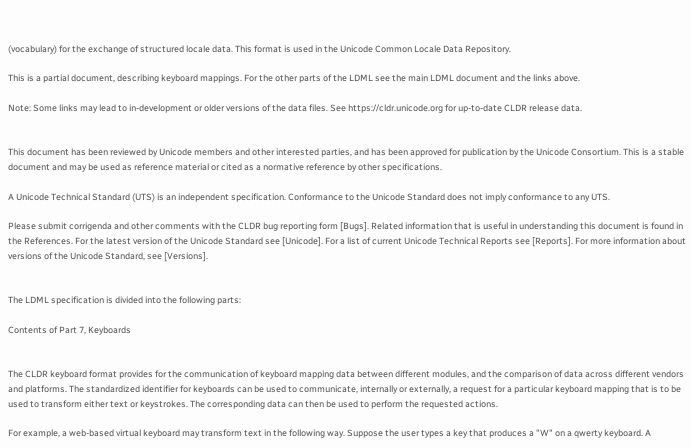(vocabulary) for the exchange of structured locale data. This format is used in the Unicode Common Locale Data Repository.

This is a partial document, describing keyboard mappings. For the other parts of the LDML see the main LDML document and the links above.

Note: Some links may lead to in-development or older versions of the data files. See https://cldr.unicode.org for up-to-date CLDR release data.


This document has been reviewed by Unicode members and other interested parties, and has been approved for publication by the Unicode Consortium. This is a stable document and may be used as reference material or cited as a normative reference by other specifications.

A Unicode Technical Standard (UTS) is an independent specification. Conformance to the Unicode Standard does not imply conformance to any UTS.

Please submit corrigenda and other comments with the CLDR bug reporting form [Bugs]. Related information that is useful in understanding this document is found in the References. For the latest version of the Unicode Standard see [Unicode]. For a list of current Unicode Technical Reports see [Reports]. For more information about versions of the Unicode Standard, see [Versions].


The LDML specification is divided into the following parts:

Contents of Part 7, Keyboards


The CLDR keyboard format provides for the communication of keyboard mapping data between different modules, and the comparison of data across different vendors and platforms. The standardized identifier for keyboards can be used to communicate, internally or externally, a request for a particular keyboard mapping that is to be used to transform either text or keystrokes. The corresponding data can then be used to perform the requested actions.

For example, a web-based virtual keyboard may transform text in the following way. Suppose the user types a key that produces a "W" on a qwerty keyboard. A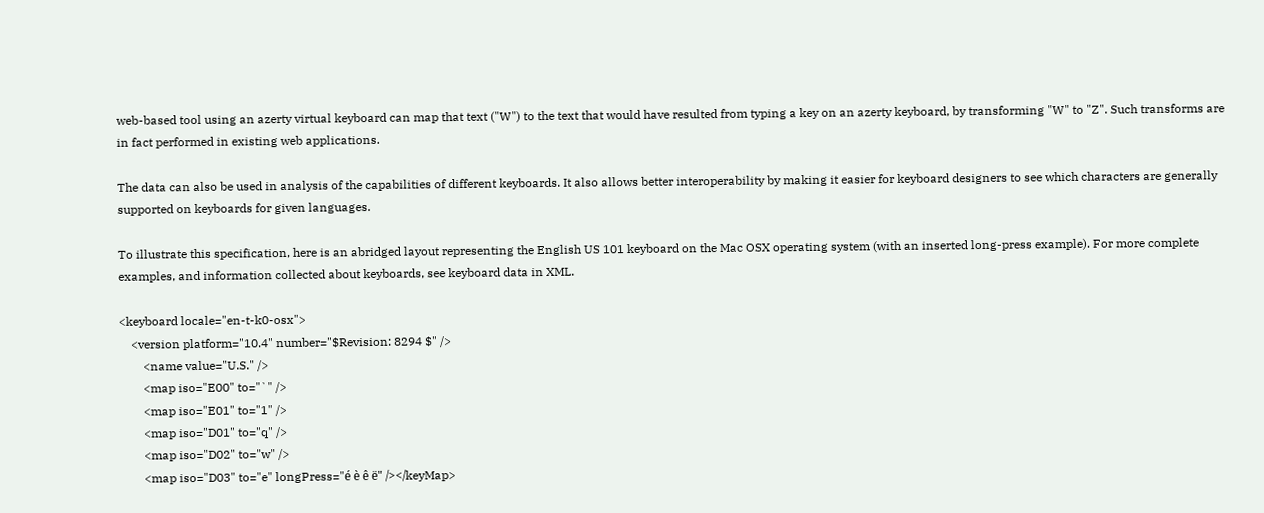web-based tool using an azerty virtual keyboard can map that text ("W") to the text that would have resulted from typing a key on an azerty keyboard, by transforming "W" to "Z". Such transforms are in fact performed in existing web applications.

The data can also be used in analysis of the capabilities of different keyboards. It also allows better interoperability by making it easier for keyboard designers to see which characters are generally supported on keyboards for given languages.

To illustrate this specification, here is an abridged layout representing the English US 101 keyboard on the Mac OSX operating system (with an inserted long-press example). For more complete examples, and information collected about keyboards, see keyboard data in XML.

<keyboard locale="en-t-k0-osx">
    <version platform="10.4" number="$Revision: 8294 $" />
        <name value="U.S." />
        <map iso="E00" to="`" />
        <map iso="E01" to="1" />
        <map iso="D01" to="q" />
        <map iso="D02" to="w" />
        <map iso="D03" to="e" longPress="é è ê ë" /></keyMap>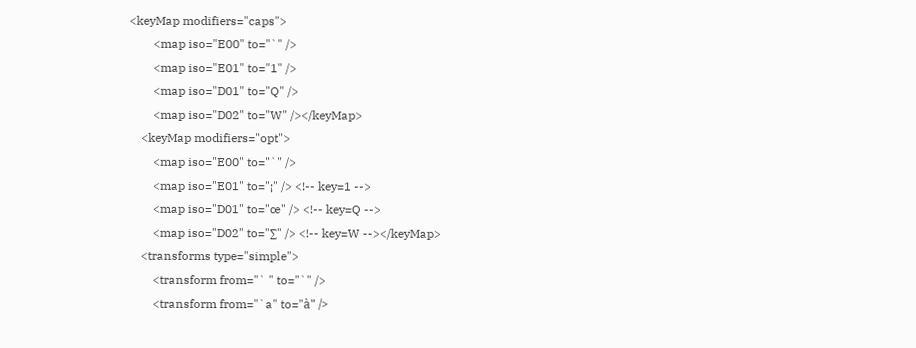<keyMap modifiers="caps">
        <map iso="E00" to="`" />
        <map iso="E01" to="1" />
        <map iso="D01" to="Q" />
        <map iso="D02" to="W" /></keyMap>
    <keyMap modifiers="opt">
        <map iso="E00" to="`" />
        <map iso="E01" to="¡" /> <!-- key=1 -->
        <map iso="D01" to="œ" /> <!-- key=Q -->
        <map iso="D02" to="∑" /> <!-- key=W --></keyMap>
    <transforms type="simple">
        <transform from="` " to="`" />
        <transform from="`a" to="à" />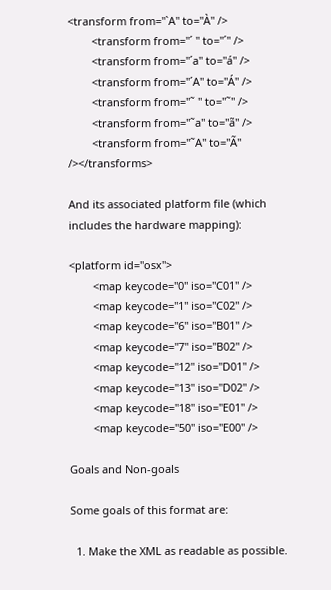<transform from="`A" to="À" />
        <transform from="´ " to="´" />
        <transform from="´a" to="á" />
        <transform from="´A" to="Á" />
        <transform from="˜ " to="˜" />
        <transform from="˜a" to="ã" />
        <transform from="˜A" to="Ã" /></transforms>

And its associated platform file (which includes the hardware mapping):

<platform id="osx">
        <map keycode="0" iso="C01" />
        <map keycode="1" iso="C02" />
        <map keycode="6" iso="B01" />
        <map keycode="7" iso="B02" />
        <map keycode="12" iso="D01" />
        <map keycode="13" iso="D02" />
        <map keycode="18" iso="E01" />
        <map keycode="50" iso="E00" />

Goals and Non-goals

Some goals of this format are:

  1. Make the XML as readable as possible.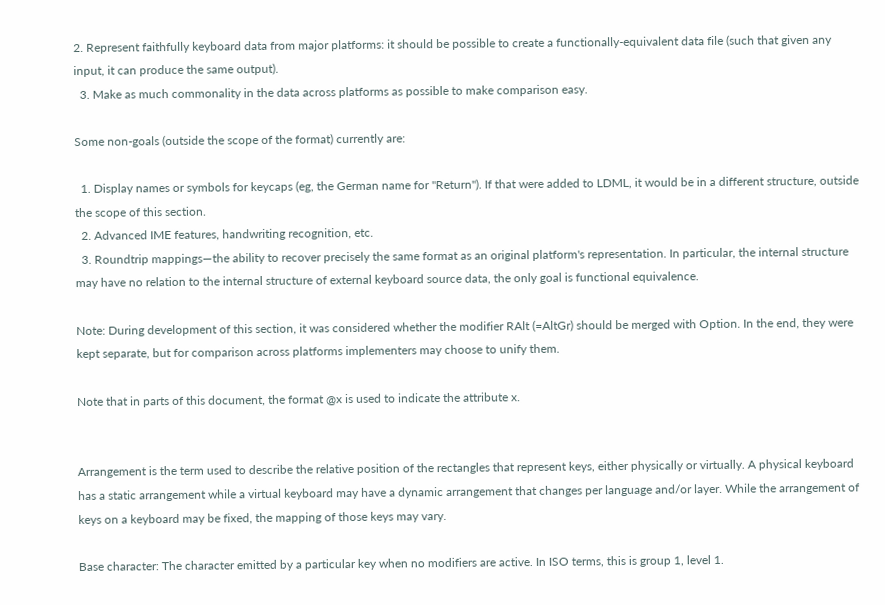2. Represent faithfully keyboard data from major platforms: it should be possible to create a functionally-equivalent data file (such that given any input, it can produce the same output).
  3. Make as much commonality in the data across platforms as possible to make comparison easy.

Some non-goals (outside the scope of the format) currently are:

  1. Display names or symbols for keycaps (eg, the German name for "Return"). If that were added to LDML, it would be in a different structure, outside the scope of this section.
  2. Advanced IME features, handwriting recognition, etc.
  3. Roundtrip mappings—the ability to recover precisely the same format as an original platform's representation. In particular, the internal structure may have no relation to the internal structure of external keyboard source data, the only goal is functional equivalence.

Note: During development of this section, it was considered whether the modifier RAlt (=AltGr) should be merged with Option. In the end, they were kept separate, but for comparison across platforms implementers may choose to unify them.

Note that in parts of this document, the format @x is used to indicate the attribute x.


Arrangement is the term used to describe the relative position of the rectangles that represent keys, either physically or virtually. A physical keyboard has a static arrangement while a virtual keyboard may have a dynamic arrangement that changes per language and/or layer. While the arrangement of keys on a keyboard may be fixed, the mapping of those keys may vary.

Base character: The character emitted by a particular key when no modifiers are active. In ISO terms, this is group 1, level 1.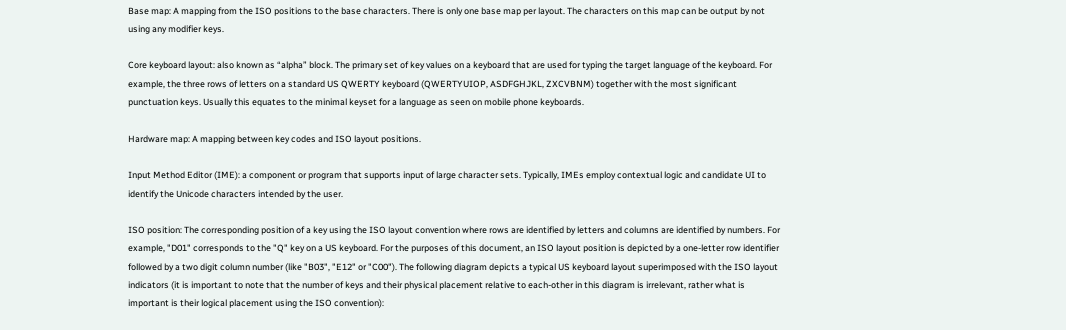Base map: A mapping from the ISO positions to the base characters. There is only one base map per layout. The characters on this map can be output by not using any modifier keys.

Core keyboard layout: also known as “alpha” block. The primary set of key values on a keyboard that are used for typing the target language of the keyboard. For example, the three rows of letters on a standard US QWERTY keyboard (QWERTYUIOP, ASDFGHJKL, ZXCVBNM) together with the most significant punctuation keys. Usually this equates to the minimal keyset for a language as seen on mobile phone keyboards.

Hardware map: A mapping between key codes and ISO layout positions.

Input Method Editor (IME): a component or program that supports input of large character sets. Typically, IMEs employ contextual logic and candidate UI to identify the Unicode characters intended by the user.

ISO position: The corresponding position of a key using the ISO layout convention where rows are identified by letters and columns are identified by numbers. For example, "D01" corresponds to the "Q" key on a US keyboard. For the purposes of this document, an ISO layout position is depicted by a one-letter row identifier followed by a two digit column number (like "B03", "E12" or "C00"). The following diagram depicts a typical US keyboard layout superimposed with the ISO layout indicators (it is important to note that the number of keys and their physical placement relative to each-other in this diagram is irrelevant, rather what is important is their logical placement using the ISO convention):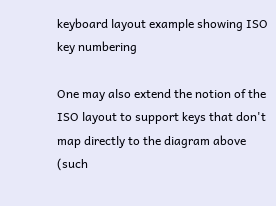keyboard layout example showing ISO key numbering

One may also extend the notion of the ISO layout to support keys that don't map directly to the diagram above (such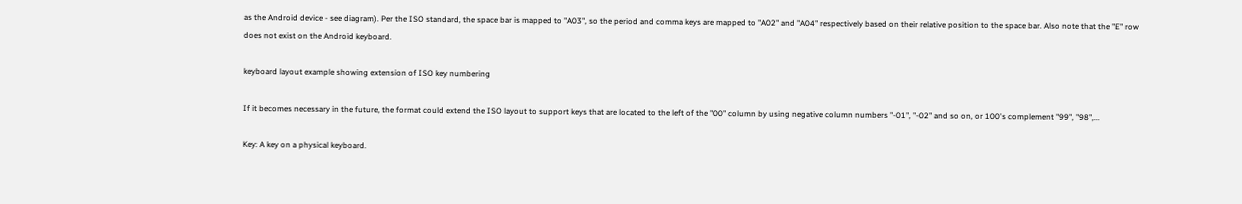as the Android device - see diagram). Per the ISO standard, the space bar is mapped to "A03", so the period and comma keys are mapped to "A02" and "A04" respectively based on their relative position to the space bar. Also note that the "E" row does not exist on the Android keyboard.

keyboard layout example showing extension of ISO key numbering

If it becomes necessary in the future, the format could extend the ISO layout to support keys that are located to the left of the "00" column by using negative column numbers "-01", "-02" and so on, or 100's complement "99", "98",...

Key: A key on a physical keyboard.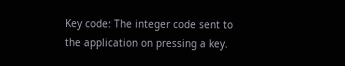Key code: The integer code sent to the application on pressing a key.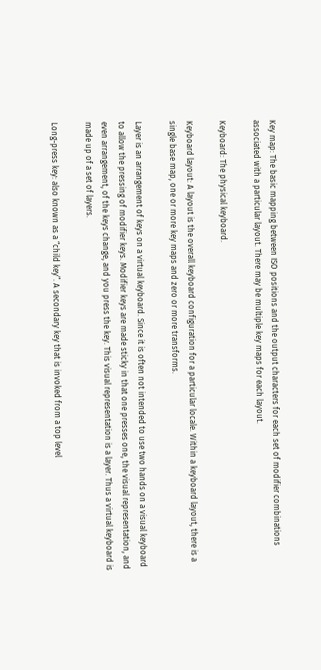Key map: The basic mapping between ISO positions and the output characters for each set of modifier combinations associated with a particular layout. There may be multiple key maps for each layout.

Keyboard: The physical keyboard.

Keyboard layout: A layout is the overall keyboard configuration for a particular locale. Within a keyboard layout, there is a single base map, one or more key maps and zero or more transforms.

Layer is an arrangement of keys on a virtual keyboard. Since it is often not intended to use two hands on a visual keyboard to allow the pressing of modifier keys. Modifier keys are made sticky in that one presses one, the visual representation, and even arrangement, of the keys change, and you press the key. This visual representation is a layer. Thus a virtual keyboard is made up of a set of layers.

Long-press key: also known as a “child key”. A secondary key that is invoked from a top level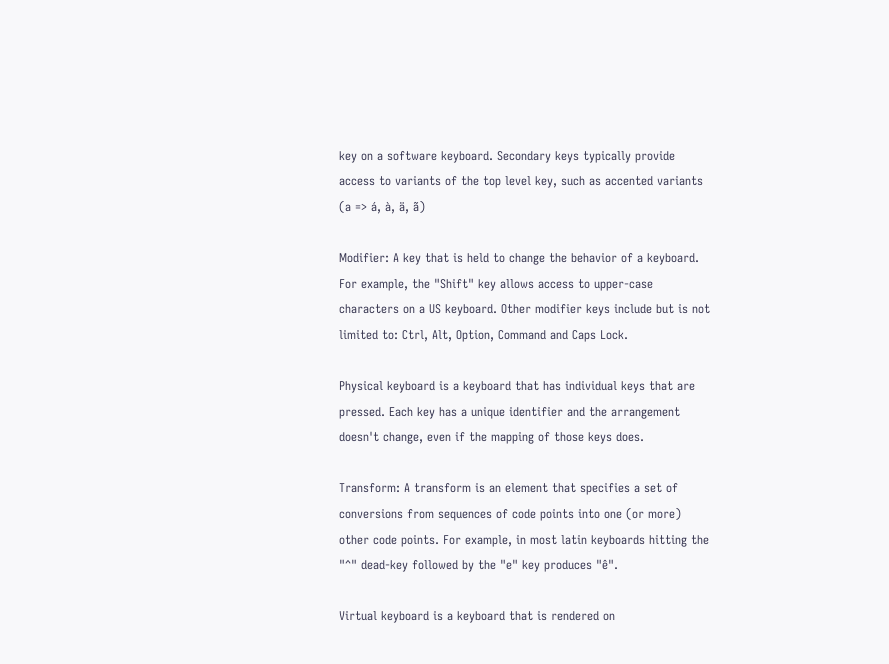key on a software keyboard. Secondary keys typically provide access to variants of the top level key, such as accented variants (a => á, à, ä, ã)

Modifier: A key that is held to change the behavior of a keyboard. For example, the "Shift" key allows access to upper-case characters on a US keyboard. Other modifier keys include but is not limited to: Ctrl, Alt, Option, Command and Caps Lock.

Physical keyboard is a keyboard that has individual keys that are pressed. Each key has a unique identifier and the arrangement doesn't change, even if the mapping of those keys does.

Transform: A transform is an element that specifies a set of conversions from sequences of code points into one (or more) other code points. For example, in most latin keyboards hitting the "^" dead-key followed by the "e" key produces "ê".

Virtual keyboard is a keyboard that is rendered on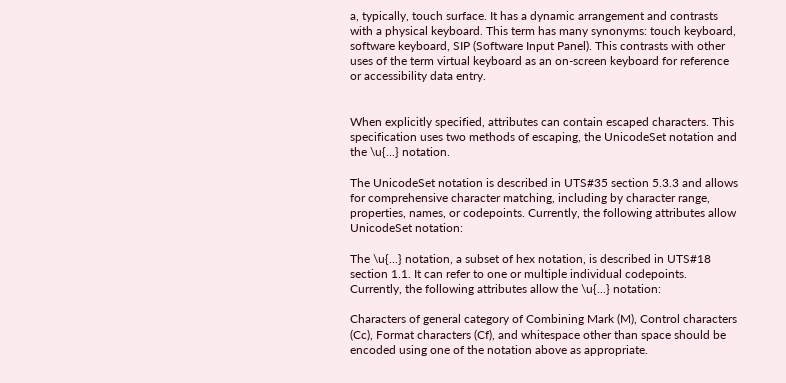a, typically, touch surface. It has a dynamic arrangement and contrasts with a physical keyboard. This term has many synonyms: touch keyboard, software keyboard, SIP (Software Input Panel). This contrasts with other uses of the term virtual keyboard as an on-screen keyboard for reference or accessibility data entry.


When explicitly specified, attributes can contain escaped characters. This specification uses two methods of escaping, the UnicodeSet notation and the \u{...} notation.

The UnicodeSet notation is described in UTS#35 section 5.3.3 and allows for comprehensive character matching, including by character range, properties, names, or codepoints. Currently, the following attributes allow UnicodeSet notation:

The \u{...} notation, a subset of hex notation, is described in UTS#18 section 1.1. It can refer to one or multiple individual codepoints. Currently, the following attributes allow the \u{...} notation:

Characters of general category of Combining Mark (M), Control characters (Cc), Format characters (Cf), and whitespace other than space should be encoded using one of the notation above as appropriate.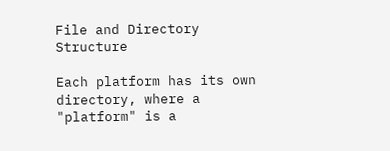File and Directory Structure

Each platform has its own directory, where a "platform" is a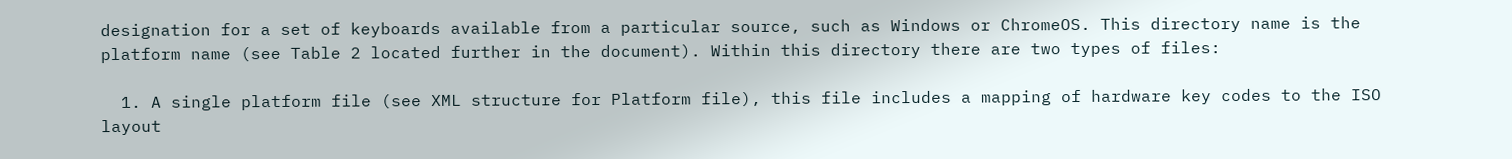designation for a set of keyboards available from a particular source, such as Windows or ChromeOS. This directory name is the platform name (see Table 2 located further in the document). Within this directory there are two types of files:

  1. A single platform file (see XML structure for Platform file), this file includes a mapping of hardware key codes to the ISO layout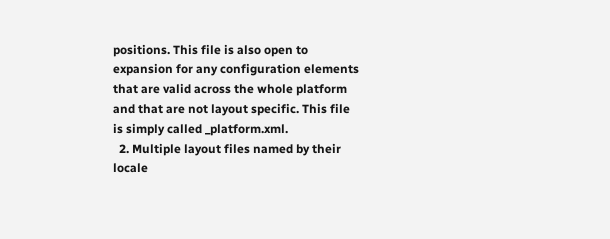positions. This file is also open to expansion for any configuration elements that are valid across the whole platform and that are not layout specific. This file is simply called _platform.xml.
  2. Multiple layout files named by their locale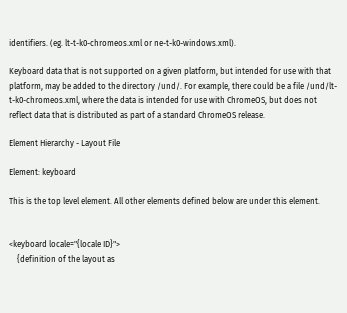identifiers. (eg. lt-t-k0-chromeos.xml or ne-t-k0-windows.xml).

Keyboard data that is not supported on a given platform, but intended for use with that platform, may be added to the directory /und/. For example, there could be a file /und/lt-t-k0-chromeos.xml, where the data is intended for use with ChromeOS, but does not reflect data that is distributed as part of a standard ChromeOS release.

Element Hierarchy - Layout File

Element: keyboard

This is the top level element. All other elements defined below are under this element.


<keyboard locale="{locale ID}">
    {definition of the layout as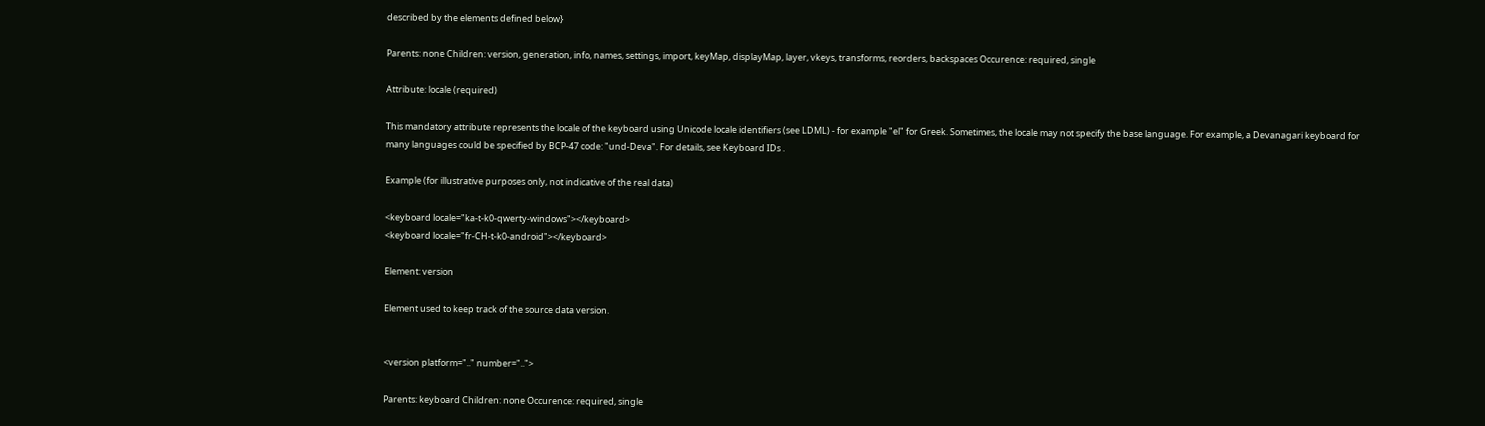described by the elements defined below}

Parents: none Children: version, generation, info, names, settings, import, keyMap, displayMap, layer, vkeys, transforms, reorders, backspaces Occurence: required, single

Attribute: locale (required)

This mandatory attribute represents the locale of the keyboard using Unicode locale identifiers (see LDML) - for example "el" for Greek. Sometimes, the locale may not specify the base language. For example, a Devanagari keyboard for many languages could be specified by BCP-47 code: "und-Deva". For details, see Keyboard IDs .

Example (for illustrative purposes only, not indicative of the real data)

<keyboard locale="ka-t-k0-qwerty-windows"></keyboard>
<keyboard locale="fr-CH-t-k0-android"></keyboard>

Element: version

Element used to keep track of the source data version.


<version platform=".." number="..">

Parents: keyboard Children: none Occurence: required, single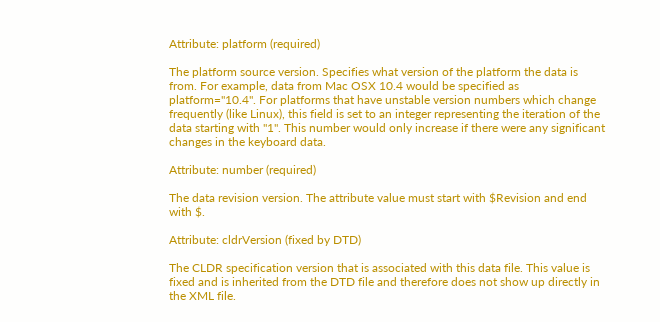Attribute: platform (required)

The platform source version. Specifies what version of the platform the data is from. For example, data from Mac OSX 10.4 would be specified as platform="10.4". For platforms that have unstable version numbers which change frequently (like Linux), this field is set to an integer representing the iteration of the data starting with "1". This number would only increase if there were any significant changes in the keyboard data.

Attribute: number (required)

The data revision version. The attribute value must start with $Revision and end with $.

Attribute: cldrVersion (fixed by DTD)

The CLDR specification version that is associated with this data file. This value is fixed and is inherited from the DTD file and therefore does not show up directly in the XML file.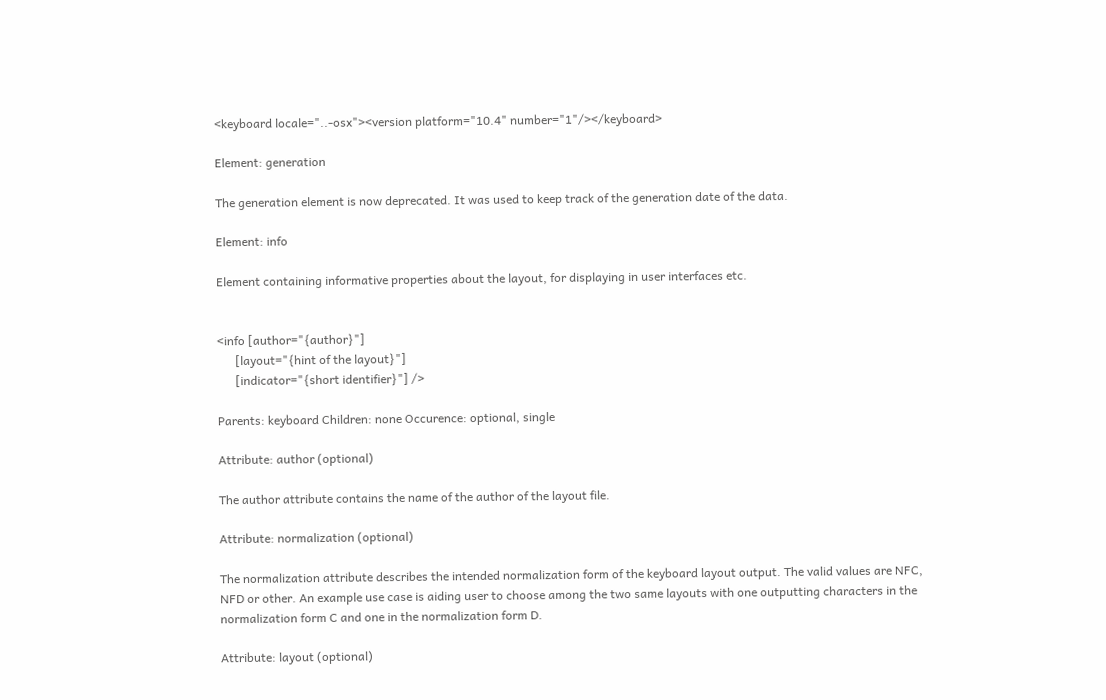<keyboard locale="..-osx"><version platform="10.4" number="1"/></keyboard>

Element: generation

The generation element is now deprecated. It was used to keep track of the generation date of the data.

Element: info

Element containing informative properties about the layout, for displaying in user interfaces etc.


<info [author="{author}"]
      [layout="{hint of the layout}"]
      [indicator="{short identifier}"] />

Parents: keyboard Children: none Occurence: optional, single

Attribute: author (optional)

The author attribute contains the name of the author of the layout file.

Attribute: normalization (optional)

The normalization attribute describes the intended normalization form of the keyboard layout output. The valid values are NFC, NFD or other. An example use case is aiding user to choose among the two same layouts with one outputting characters in the normalization form C and one in the normalization form D.

Attribute: layout (optional)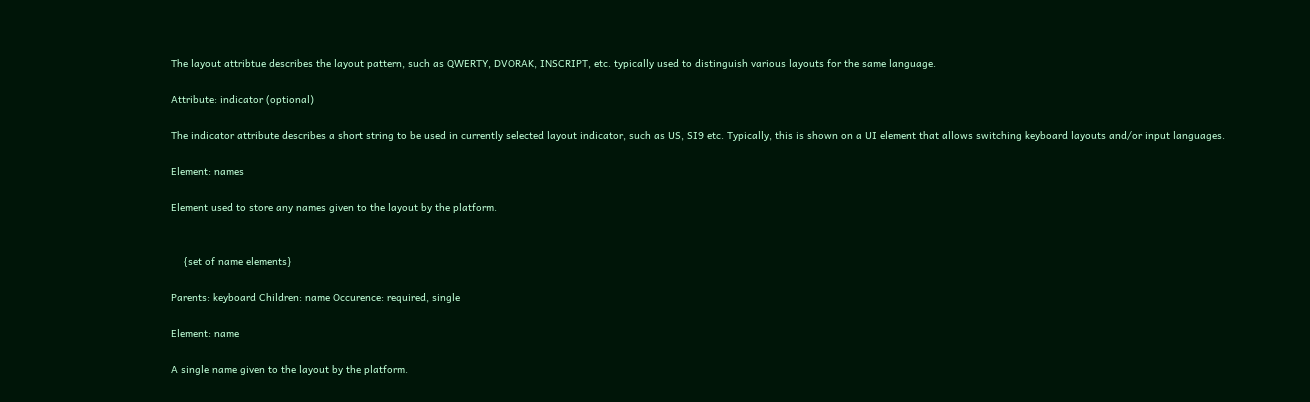The layout attribtue describes the layout pattern, such as QWERTY, DVORAK, INSCRIPT, etc. typically used to distinguish various layouts for the same language.

Attribute: indicator (optional)

The indicator attribute describes a short string to be used in currently selected layout indicator, such as US, SI9 etc. Typically, this is shown on a UI element that allows switching keyboard layouts and/or input languages.

Element: names

Element used to store any names given to the layout by the platform.


    {set of name elements}

Parents: keyboard Children: name Occurence: required, single

Element: name

A single name given to the layout by the platform.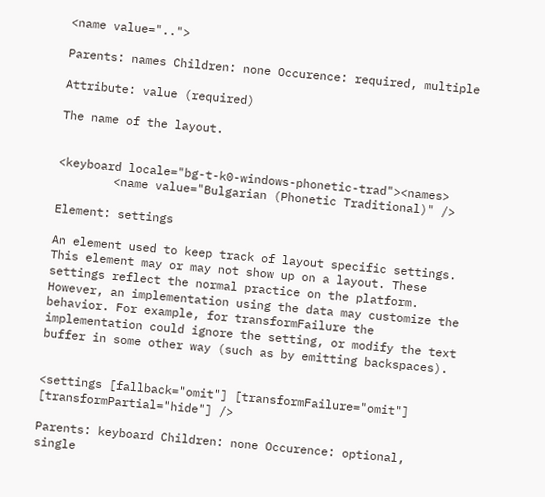<name value="..">

Parents: names Children: none Occurence: required, multiple

Attribute: value (required)

The name of the layout.


<keyboard locale="bg-t-k0-windows-phonetic-trad"><names>
        <name value="Bulgarian (Phonetic Traditional)" />

Element: settings

An element used to keep track of layout specific settings. This element may or may not show up on a layout. These settings reflect the normal practice on the platform. However, an implementation using the data may customize the behavior. For example, for transformFailure the implementation could ignore the setting, or modify the text buffer in some other way (such as by emitting backspaces).


<settings [fallback="omit"] [transformFailure="omit"] [transformPartial="hide"] />

Parents: keyboard Children: none Occurence: optional, single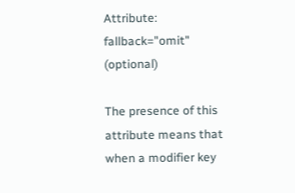Attribute: fallback="omit" (optional)

The presence of this attribute means that when a modifier key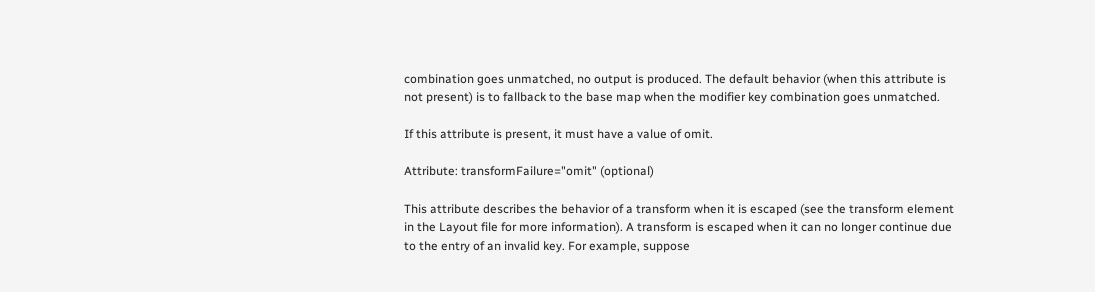combination goes unmatched, no output is produced. The default behavior (when this attribute is not present) is to fallback to the base map when the modifier key combination goes unmatched.

If this attribute is present, it must have a value of omit.

Attribute: transformFailure="omit" (optional)

This attribute describes the behavior of a transform when it is escaped (see the transform element in the Layout file for more information). A transform is escaped when it can no longer continue due to the entry of an invalid key. For example, suppose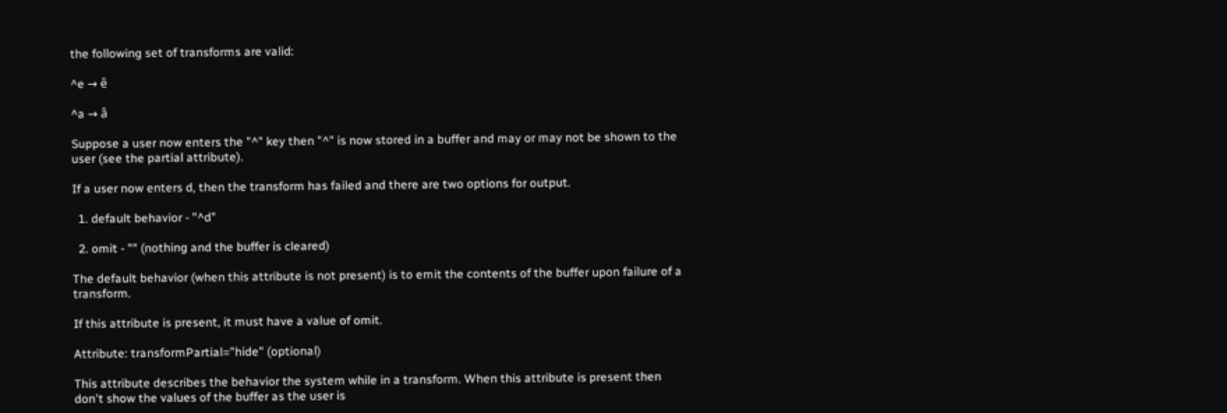the following set of transforms are valid:

^e → ê

^a → â

Suppose a user now enters the "^" key then "^" is now stored in a buffer and may or may not be shown to the user (see the partial attribute).

If a user now enters d, then the transform has failed and there are two options for output.

  1. default behavior - "^d"

  2. omit - "" (nothing and the buffer is cleared)

The default behavior (when this attribute is not present) is to emit the contents of the buffer upon failure of a transform.

If this attribute is present, it must have a value of omit.

Attribute: transformPartial="hide" (optional)

This attribute describes the behavior the system while in a transform. When this attribute is present then don't show the values of the buffer as the user is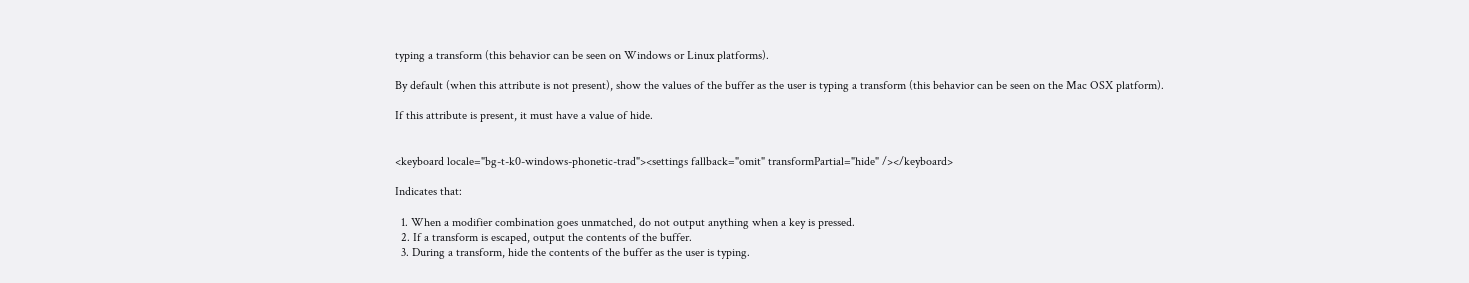typing a transform (this behavior can be seen on Windows or Linux platforms).

By default (when this attribute is not present), show the values of the buffer as the user is typing a transform (this behavior can be seen on the Mac OSX platform).

If this attribute is present, it must have a value of hide.


<keyboard locale="bg-t-k0-windows-phonetic-trad"><settings fallback="omit" transformPartial="hide" /></keyboard>

Indicates that:

  1. When a modifier combination goes unmatched, do not output anything when a key is pressed.
  2. If a transform is escaped, output the contents of the buffer.
  3. During a transform, hide the contents of the buffer as the user is typing.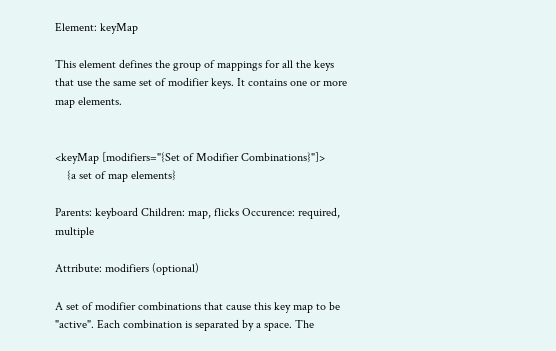Element: keyMap

This element defines the group of mappings for all the keys that use the same set of modifier keys. It contains one or more map elements.


<keyMap [modifiers="{Set of Modifier Combinations}"]>
    {a set of map elements}

Parents: keyboard Children: map, flicks Occurence: required, multiple

Attribute: modifiers (optional)

A set of modifier combinations that cause this key map to be "active". Each combination is separated by a space. The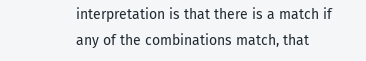interpretation is that there is a match if any of the combinations match, that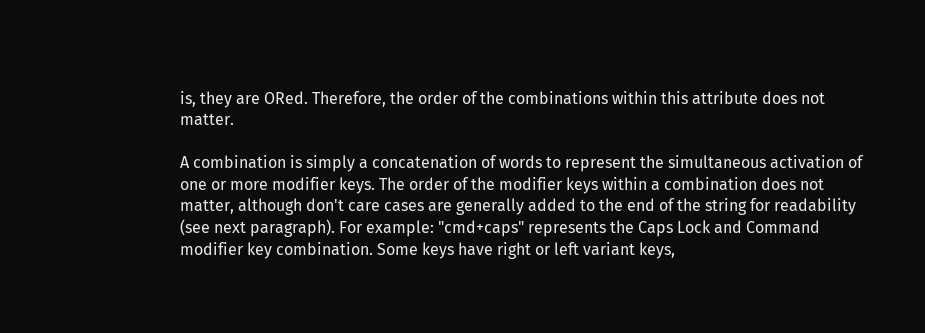is, they are ORed. Therefore, the order of the combinations within this attribute does not matter.

A combination is simply a concatenation of words to represent the simultaneous activation of one or more modifier keys. The order of the modifier keys within a combination does not matter, although don't care cases are generally added to the end of the string for readability (see next paragraph). For example: "cmd+caps" represents the Caps Lock and Command modifier key combination. Some keys have right or left variant keys,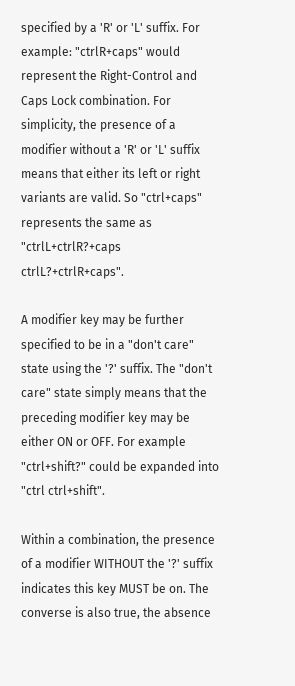specified by a 'R' or 'L' suffix. For example: "ctrlR+caps" would represent the Right-Control and Caps Lock combination. For simplicity, the presence of a modifier without a 'R' or 'L' suffix means that either its left or right variants are valid. So "ctrl+caps" represents the same as "ctrlL+ctrlR?+caps ctrlL?+ctrlR+caps".

A modifier key may be further specified to be in a "don't care" state using the '?' suffix. The "don't care" state simply means that the preceding modifier key may be either ON or OFF. For example "ctrl+shift?" could be expanded into "ctrl ctrl+shift".

Within a combination, the presence of a modifier WITHOUT the '?' suffix indicates this key MUST be on. The converse is also true, the absence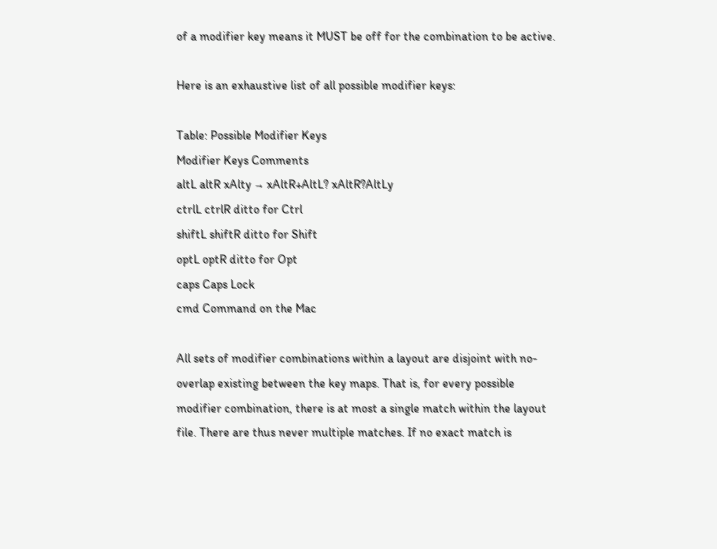of a modifier key means it MUST be off for the combination to be active.

Here is an exhaustive list of all possible modifier keys:

Table: Possible Modifier Keys
Modifier Keys Comments
altL altR xAlty → xAltR+AltL? xAltR?AltLy
ctrlL ctrlR ditto for Ctrl
shiftL shiftR ditto for Shift
optL optR ditto for Opt
caps Caps Lock
cmd Command on the Mac

All sets of modifier combinations within a layout are disjoint with no-overlap existing between the key maps. That is, for every possible modifier combination, there is at most a single match within the layout file. There are thus never multiple matches. If no exact match is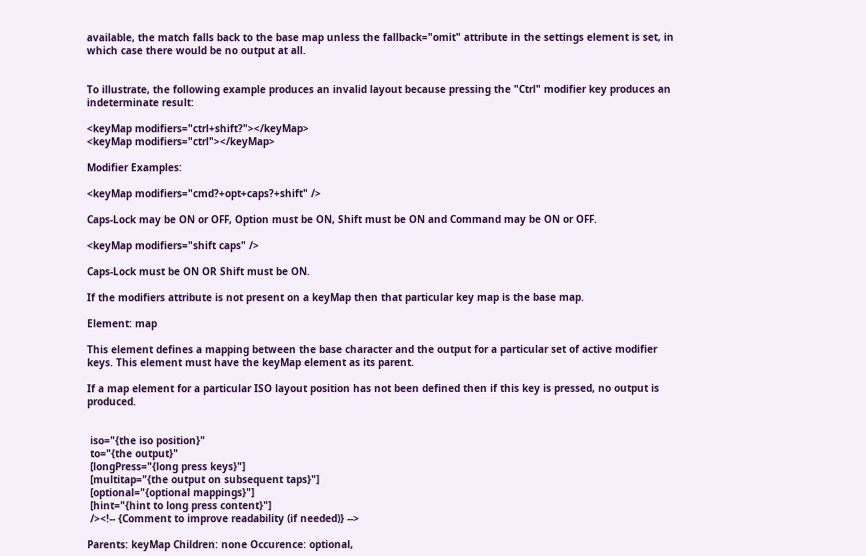available, the match falls back to the base map unless the fallback="omit" attribute in the settings element is set, in which case there would be no output at all.


To illustrate, the following example produces an invalid layout because pressing the "Ctrl" modifier key produces an indeterminate result:

<keyMap modifiers="ctrl+shift?"></keyMap>
<keyMap modifiers="ctrl"></keyMap>

Modifier Examples:

<keyMap modifiers="cmd?+opt+caps?+shift" />

Caps-Lock may be ON or OFF, Option must be ON, Shift must be ON and Command may be ON or OFF.

<keyMap modifiers="shift caps" />

Caps-Lock must be ON OR Shift must be ON.

If the modifiers attribute is not present on a keyMap then that particular key map is the base map.

Element: map

This element defines a mapping between the base character and the output for a particular set of active modifier keys. This element must have the keyMap element as its parent.

If a map element for a particular ISO layout position has not been defined then if this key is pressed, no output is produced.


 iso="{the iso position}"
 to="{the output}"
 [longPress="{long press keys}"]
 [multitap="{the output on subsequent taps}"]
 [optional="{optional mappings}"]
 [hint="{hint to long press content}"]
 /><!-- {Comment to improve readability (if needed)} -->

Parents: keyMap Children: none Occurence: optional,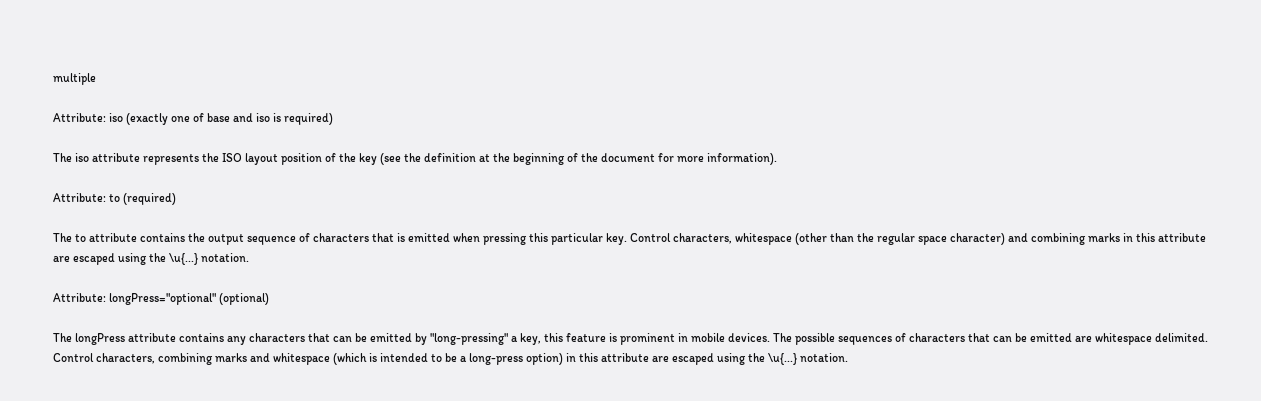multiple

Attribute: iso (exactly one of base and iso is required)

The iso attribute represents the ISO layout position of the key (see the definition at the beginning of the document for more information).

Attribute: to (required)

The to attribute contains the output sequence of characters that is emitted when pressing this particular key. Control characters, whitespace (other than the regular space character) and combining marks in this attribute are escaped using the \u{...} notation.

Attribute: longPress="optional" (optional)

The longPress attribute contains any characters that can be emitted by "long-pressing" a key, this feature is prominent in mobile devices. The possible sequences of characters that can be emitted are whitespace delimited. Control characters, combining marks and whitespace (which is intended to be a long-press option) in this attribute are escaped using the \u{...} notation.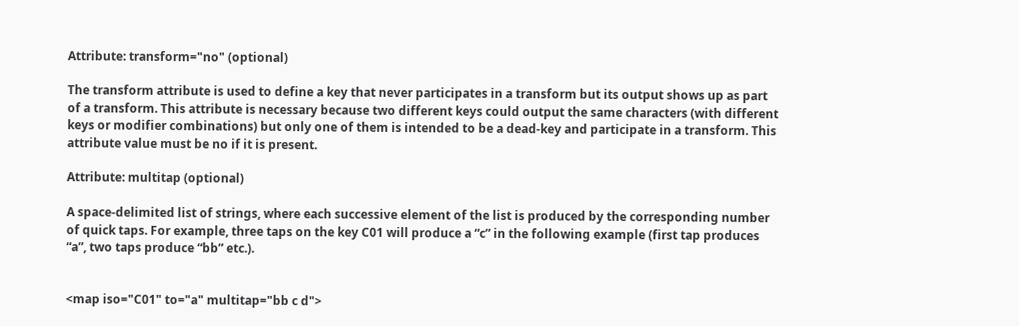Attribute: transform="no" (optional)

The transform attribute is used to define a key that never participates in a transform but its output shows up as part of a transform. This attribute is necessary because two different keys could output the same characters (with different keys or modifier combinations) but only one of them is intended to be a dead-key and participate in a transform. This attribute value must be no if it is present.

Attribute: multitap (optional)

A space-delimited list of strings, where each successive element of the list is produced by the corresponding number of quick taps. For example, three taps on the key C01 will produce a “c” in the following example (first tap produces “a”, two taps produce “bb” etc.).


<map iso="C01" to="a" multitap="bb c d">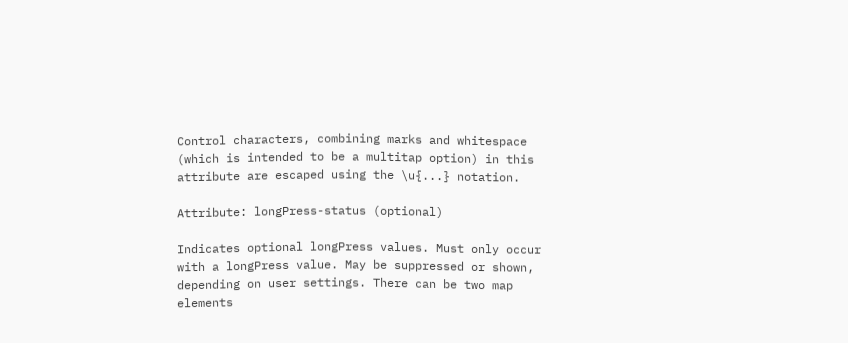Control characters, combining marks and whitespace (which is intended to be a multitap option) in this attribute are escaped using the \u{...} notation.

Attribute: longPress-status (optional)

Indicates optional longPress values. Must only occur with a longPress value. May be suppressed or shown, depending on user settings. There can be two map elements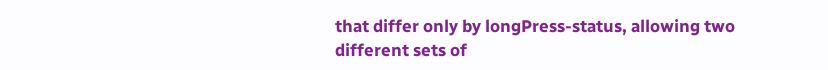that differ only by longPress-status, allowing two different sets of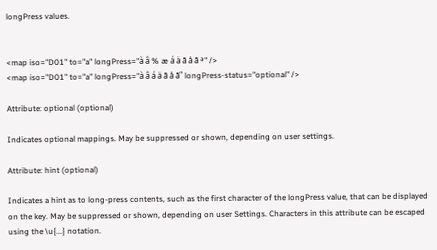longPress values.


<map iso="D01" to="a" longPress="à â % æ á ä ã å ā ª" />
<map iso="D01" to="a" longPress="à â á ä ã å ā" longPress-status="optional" />

Attribute: optional (optional)

Indicates optional mappings. May be suppressed or shown, depending on user settings.

Attribute: hint (optional)

Indicates a hint as to long-press contents, such as the first character of the longPress value, that can be displayed on the key. May be suppressed or shown, depending on user Settings. Characters in this attribute can be escaped using the \u{...} notation.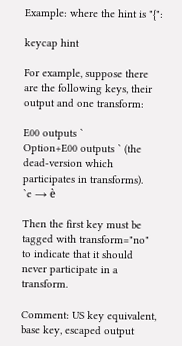Example: where the hint is "{":

keycap hint

For example, suppose there are the following keys, their output and one transform:

E00 outputs `
Option+E00 outputs ` (the dead-version which participates in transforms).
`e → è

Then the first key must be tagged with transform="no" to indicate that it should never participate in a transform.

Comment: US key equivalent, base key, escaped output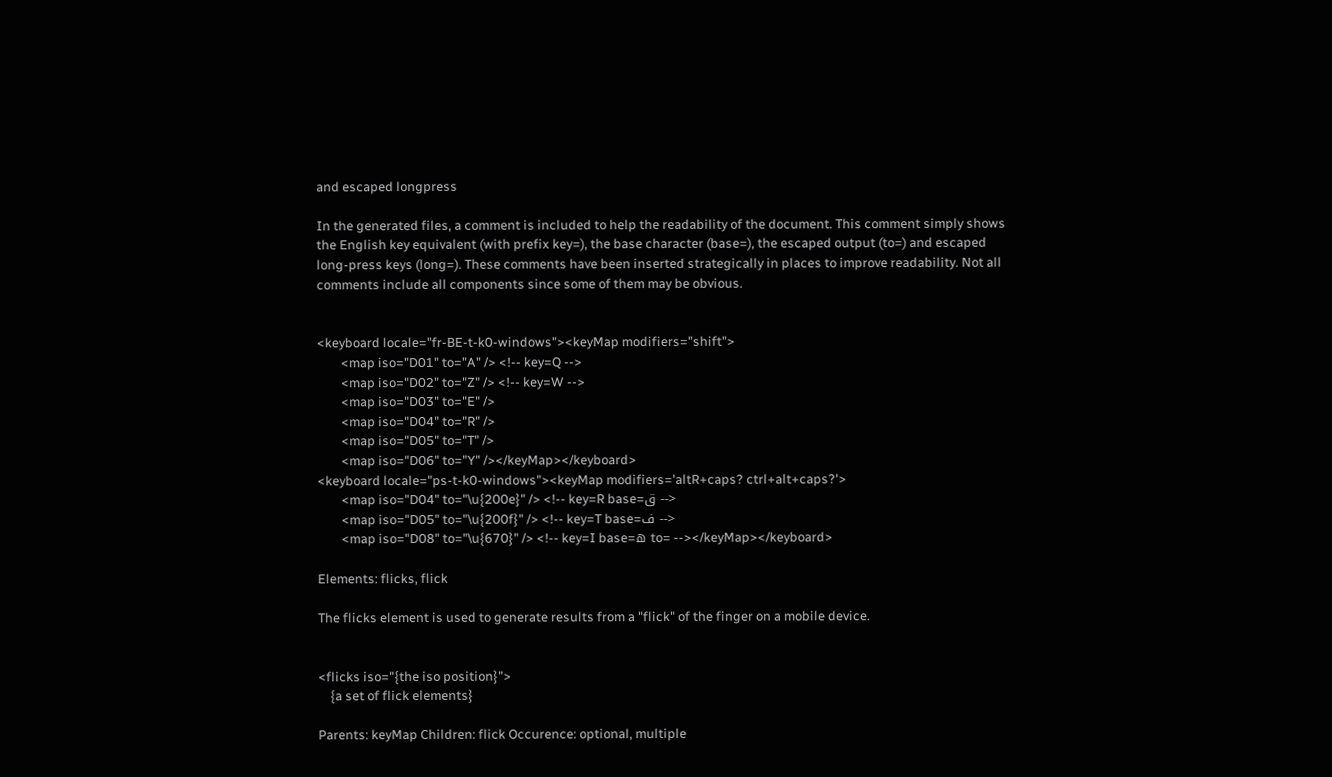and escaped longpress

In the generated files, a comment is included to help the readability of the document. This comment simply shows the English key equivalent (with prefix key=), the base character (base=), the escaped output (to=) and escaped long-press keys (long=). These comments have been inserted strategically in places to improve readability. Not all comments include all components since some of them may be obvious.


<keyboard locale="fr-BE-t-k0-windows"><keyMap modifiers="shift">
        <map iso="D01" to="A" /> <!-- key=Q -->
        <map iso="D02" to="Z" /> <!-- key=W -->
        <map iso="D03" to="E" />
        <map iso="D04" to="R" />
        <map iso="D05" to="T" />
        <map iso="D06" to="Y" /></keyMap></keyboard>
<keyboard locale="ps-t-k0-windows"><keyMap modifiers='altR+caps? ctrl+alt+caps?'>
        <map iso="D04" to="\u{200e}" /> <!-- key=R base=ق -->
        <map iso="D05" to="\u{200f}" /> <!-- key=T base=ف -->
        <map iso="D08" to="\u{670}" /> <!-- key=I base=ه to= --></keyMap></keyboard>

Elements: flicks, flick

The flicks element is used to generate results from a "flick" of the finger on a mobile device.


<flicks iso="{the iso position}">
    {a set of flick elements}

Parents: keyMap Children: flick Occurence: optional, multiple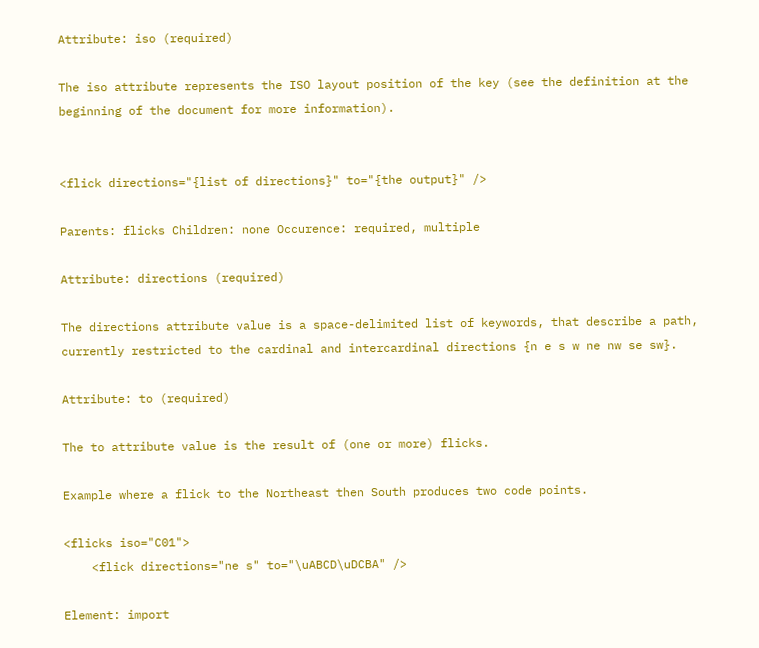Attribute: iso (required)

The iso attribute represents the ISO layout position of the key (see the definition at the beginning of the document for more information).


<flick directions="{list of directions}" to="{the output}" />

Parents: flicks Children: none Occurence: required, multiple

Attribute: directions (required)

The directions attribute value is a space-delimited list of keywords, that describe a path, currently restricted to the cardinal and intercardinal directions {n e s w ne nw se sw}.

Attribute: to (required)

The to attribute value is the result of (one or more) flicks.

Example where a flick to the Northeast then South produces two code points.

<flicks iso="C01">
    <flick directions="ne s" to="\uABCD\uDCBA" />

Element: import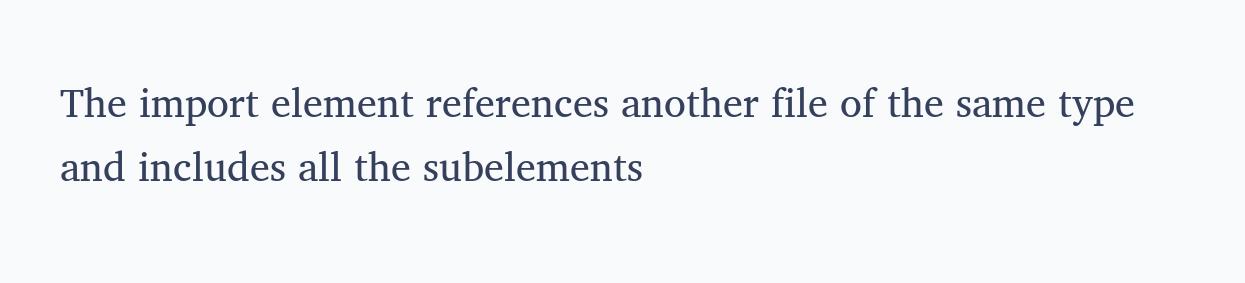The import element references another file of the same type and includes all the subelements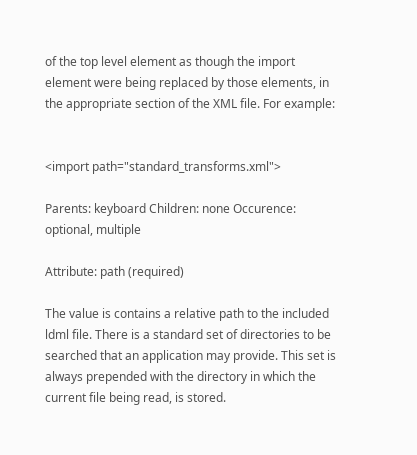of the top level element as though the import element were being replaced by those elements, in the appropriate section of the XML file. For example:


<import path="standard_transforms.xml">

Parents: keyboard Children: none Occurence: optional, multiple

Attribute: path (required)

The value is contains a relative path to the included ldml file. There is a standard set of directories to be searched that an application may provide. This set is always prepended with the directory in which the current file being read, is stored.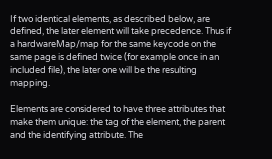If two identical elements, as described below, are defined, the later element will take precedence. Thus if a hardwareMap/map for the same keycode on the same page is defined twice (for example once in an included file), the later one will be the resulting mapping.

Elements are considered to have three attributes that make them unique: the tag of the element, the parent and the identifying attribute. The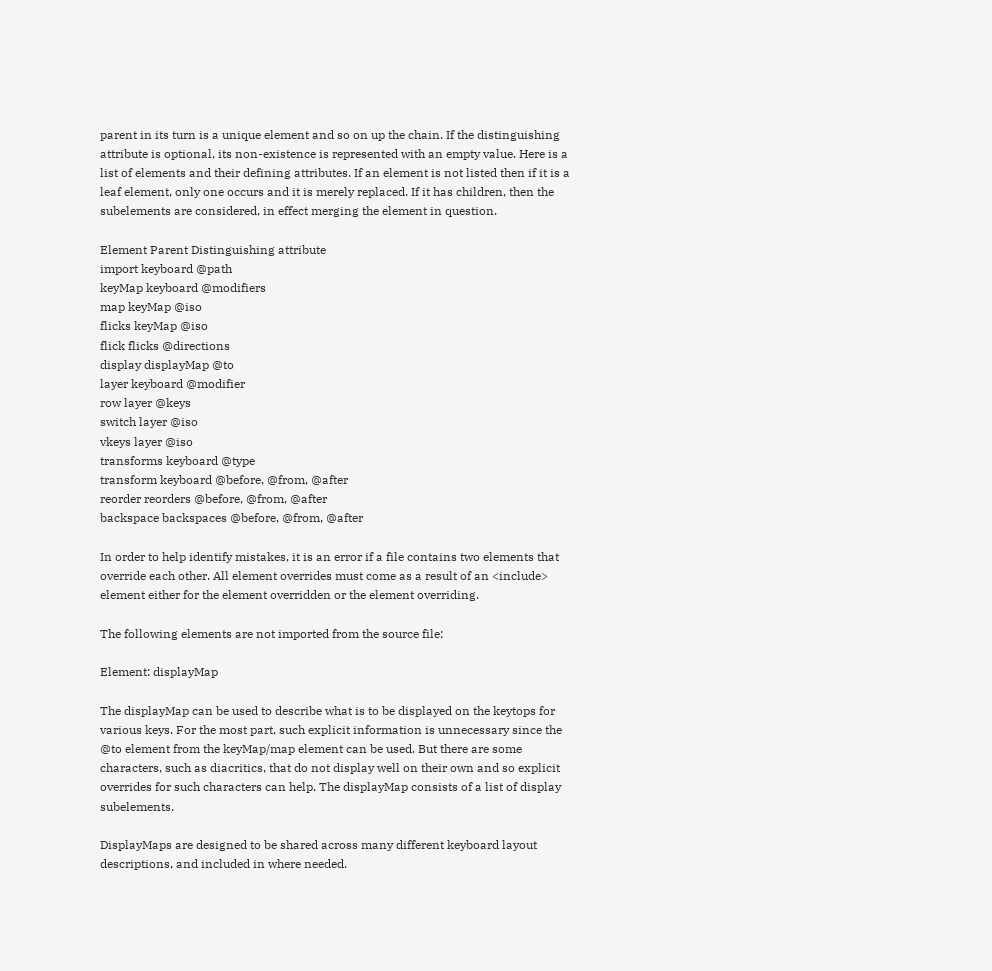parent in its turn is a unique element and so on up the chain. If the distinguishing attribute is optional, its non-existence is represented with an empty value. Here is a list of elements and their defining attributes. If an element is not listed then if it is a leaf element, only one occurs and it is merely replaced. If it has children, then the subelements are considered, in effect merging the element in question.

Element Parent Distinguishing attribute
import keyboard @path
keyMap keyboard @modifiers
map keyMap @iso
flicks keyMap @iso
flick flicks @directions
display displayMap @to
layer keyboard @modifier
row layer @keys
switch layer @iso
vkeys layer @iso
transforms keyboard @type
transform keyboard @before, @from, @after
reorder reorders @before, @from, @after
backspace backspaces @before, @from, @after

In order to help identify mistakes, it is an error if a file contains two elements that override each other. All element overrides must come as a result of an <include> element either for the element overridden or the element overriding.

The following elements are not imported from the source file:

Element: displayMap

The displayMap can be used to describe what is to be displayed on the keytops for various keys. For the most part, such explicit information is unnecessary since the @to element from the keyMap/map element can be used. But there are some characters, such as diacritics, that do not display well on their own and so explicit overrides for such characters can help. The displayMap consists of a list of display subelements.

DisplayMaps are designed to be shared across many different keyboard layout descriptions, and included in where needed.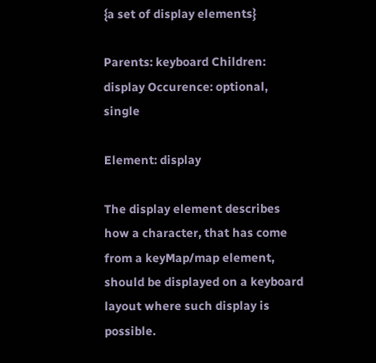{a set of display elements}

Parents: keyboard Children: display Occurence: optional, single

Element: display

The display element describes how a character, that has come from a keyMap/map element, should be displayed on a keyboard layout where such display is possible.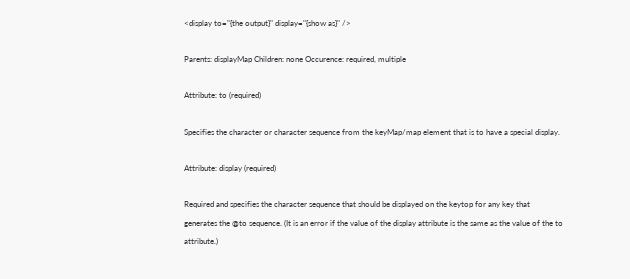<display to="{the output}" display="{show as}" />

Parents: displayMap Children: none Occurence: required, multiple

Attribute: to (required)

Specifies the character or character sequence from the keyMap/map element that is to have a special display.

Attribute: display (required)

Required and specifies the character sequence that should be displayed on the keytop for any key that generates the @to sequence. (It is an error if the value of the display attribute is the same as the value of the to attribute.)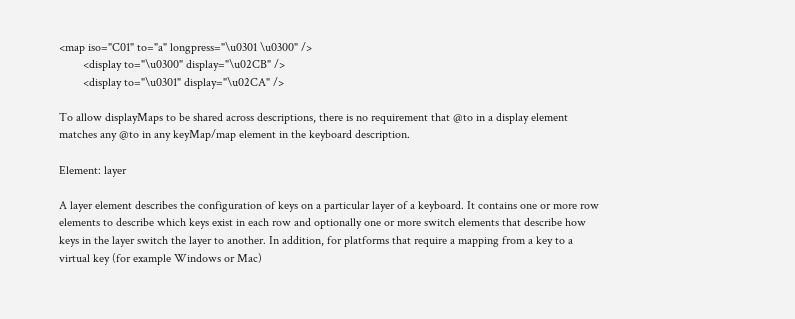<map iso="C01" to="a" longpress="\u0301 \u0300" />
        <display to="\u0300" display="\u02CB" />
        <display to="\u0301" display="\u02CA" />

To allow displayMaps to be shared across descriptions, there is no requirement that @to in a display element matches any @to in any keyMap/map element in the keyboard description.

Element: layer

A layer element describes the configuration of keys on a particular layer of a keyboard. It contains one or more row elements to describe which keys exist in each row and optionally one or more switch elements that describe how keys in the layer switch the layer to another. In addition, for platforms that require a mapping from a key to a virtual key (for example Windows or Mac)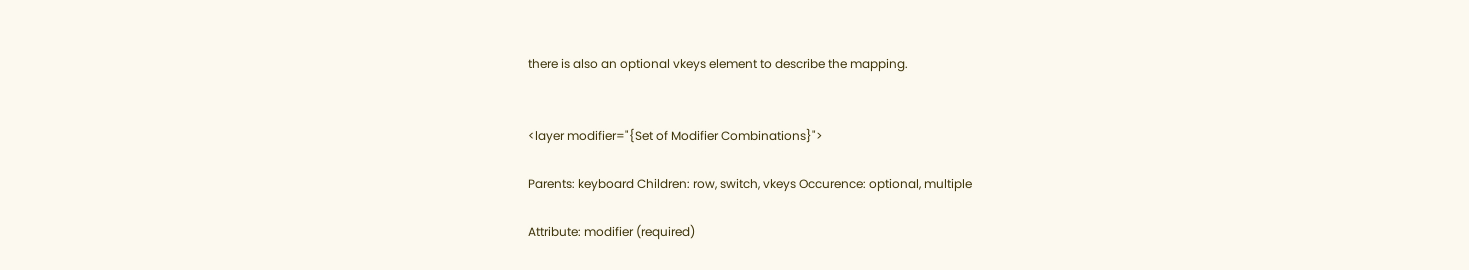there is also an optional vkeys element to describe the mapping.


<layer modifier="{Set of Modifier Combinations}">

Parents: keyboard Children: row, switch, vkeys Occurence: optional, multiple

Attribute: modifier (required)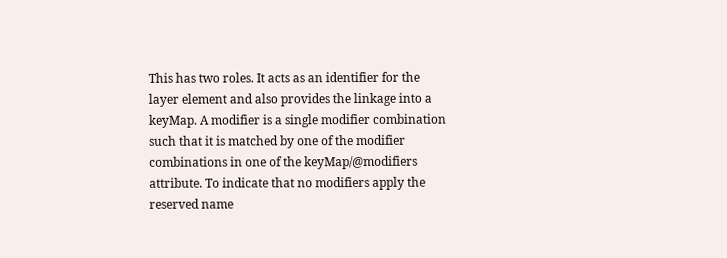This has two roles. It acts as an identifier for the layer element and also provides the linkage into a keyMap. A modifier is a single modifier combination such that it is matched by one of the modifier combinations in one of the keyMap/@modifiers attribute. To indicate that no modifiers apply the reserved name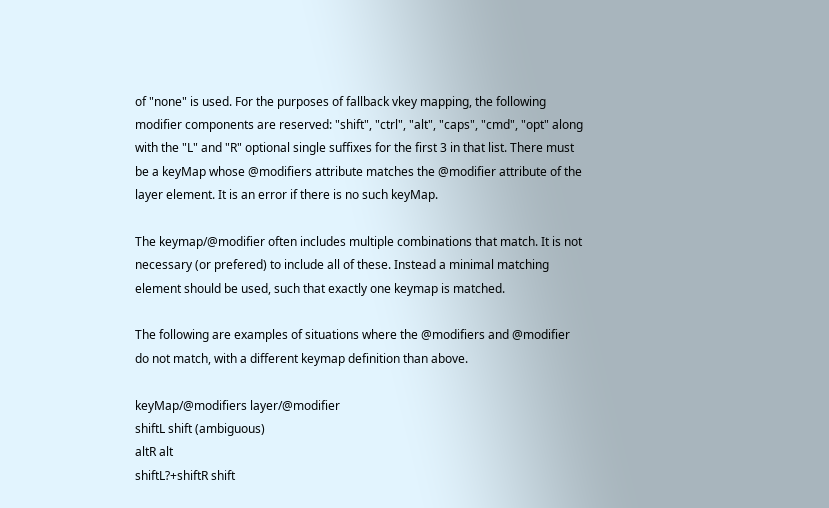of "none" is used. For the purposes of fallback vkey mapping, the following modifier components are reserved: "shift", "ctrl", "alt", "caps", "cmd", "opt" along with the "L" and "R" optional single suffixes for the first 3 in that list. There must be a keyMap whose @modifiers attribute matches the @modifier attribute of the layer element. It is an error if there is no such keyMap.

The keymap/@modifier often includes multiple combinations that match. It is not necessary (or prefered) to include all of these. Instead a minimal matching element should be used, such that exactly one keymap is matched.

The following are examples of situations where the @modifiers and @modifier do not match, with a different keymap definition than above.

keyMap/@modifiers layer/@modifier
shiftL shift (ambiguous)
altR alt
shiftL?+shiftR shift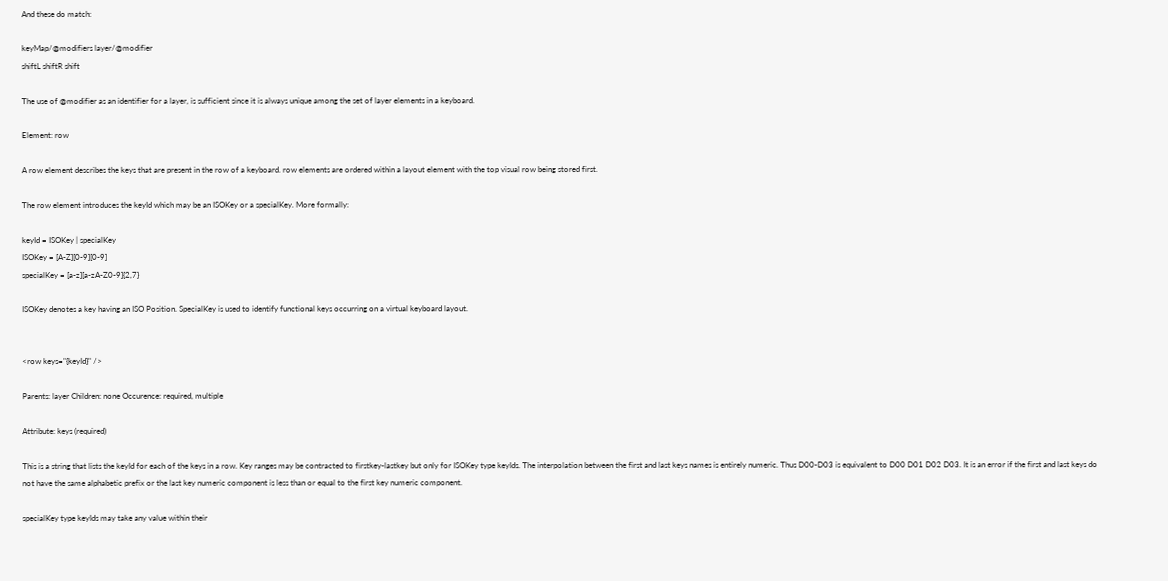And these do match:

keyMap/@modifiers layer/@modifier
shiftL shiftR shift

The use of @modifier as an identifier for a layer, is sufficient since it is always unique among the set of layer elements in a keyboard.

Element: row

A row element describes the keys that are present in the row of a keyboard. row elements are ordered within a layout element with the top visual row being stored first.

The row element introduces the keyId which may be an ISOKey or a specialKey. More formally:

keyId = ISOKey | specialKey
ISOKey = [A-Z][0-9][0-9]
specialKey = [a-z][a-zA-Z0-9]{2,7}

ISOKey denotes a key having an ISO Position. SpecialKey is used to identify functional keys occurring on a virtual keyboard layout.


<row keys="{keyId}" />

Parents: layer Children: none Occurence: required, multiple

Attribute: keys (required)

This is a string that lists the keyId for each of the keys in a row. Key ranges may be contracted to firstkey-lastkey but only for ISOKey type keyIds. The interpolation between the first and last keys names is entirely numeric. Thus D00-D03 is equivalent to D00 D01 D02 D03. It is an error if the first and last keys do not have the same alphabetic prefix or the last key numeric component is less than or equal to the first key numeric component.

specialKey type keyIds may take any value within their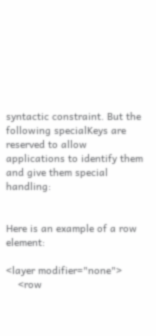syntactic constraint. But the following specialKeys are reserved to allow applications to identify them and give them special handling:


Here is an example of a row element:

<layer modifier="none">
    <row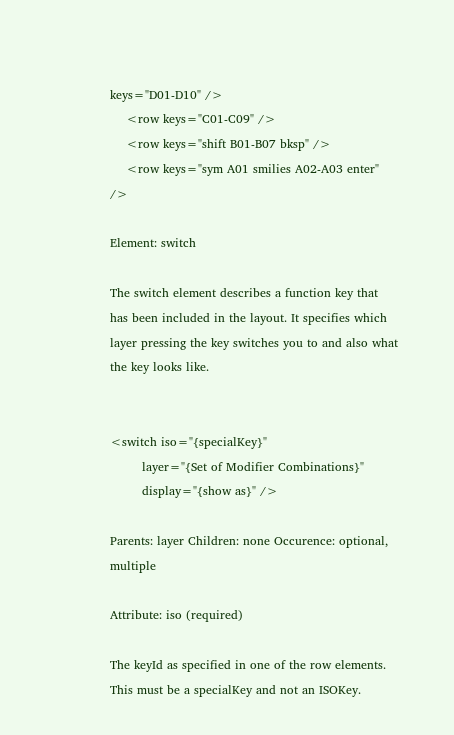keys="D01-D10" />
    <row keys="C01-C09" />
    <row keys="shift B01-B07 bksp" />
    <row keys="sym A01 smilies A02-A03 enter" />

Element: switch

The switch element describes a function key that has been included in the layout. It specifies which layer pressing the key switches you to and also what the key looks like.


<switch iso="{specialKey}"
        layer="{Set of Modifier Combinations}"
        display="{show as}" />

Parents: layer Children: none Occurence: optional, multiple

Attribute: iso (required)

The keyId as specified in one of the row elements. This must be a specialKey and not an ISOKey.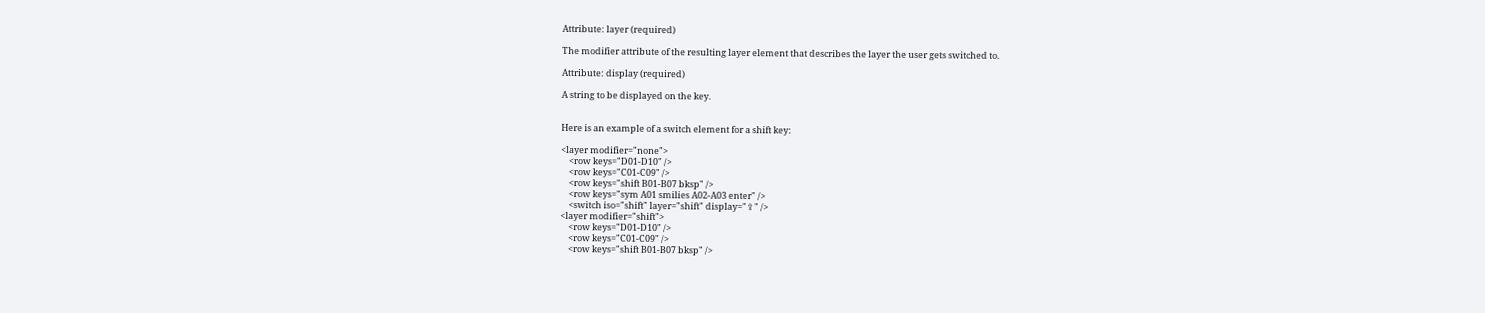Attribute: layer (required)

The modifier attribute of the resulting layer element that describes the layer the user gets switched to.

Attribute: display (required)

A string to be displayed on the key.


Here is an example of a switch element for a shift key:

<layer modifier="none">
    <row keys="D01-D10" />
    <row keys="C01-C09" />
    <row keys="shift B01-B07 bksp" />
    <row keys="sym A01 smilies A02-A03 enter" />
    <switch iso="shift" layer="shift" display="⇪" />
<layer modifier="shift">
    <row keys="D01-D10" />
    <row keys="C01-C09" />
    <row keys="shift B01-B07 bksp" />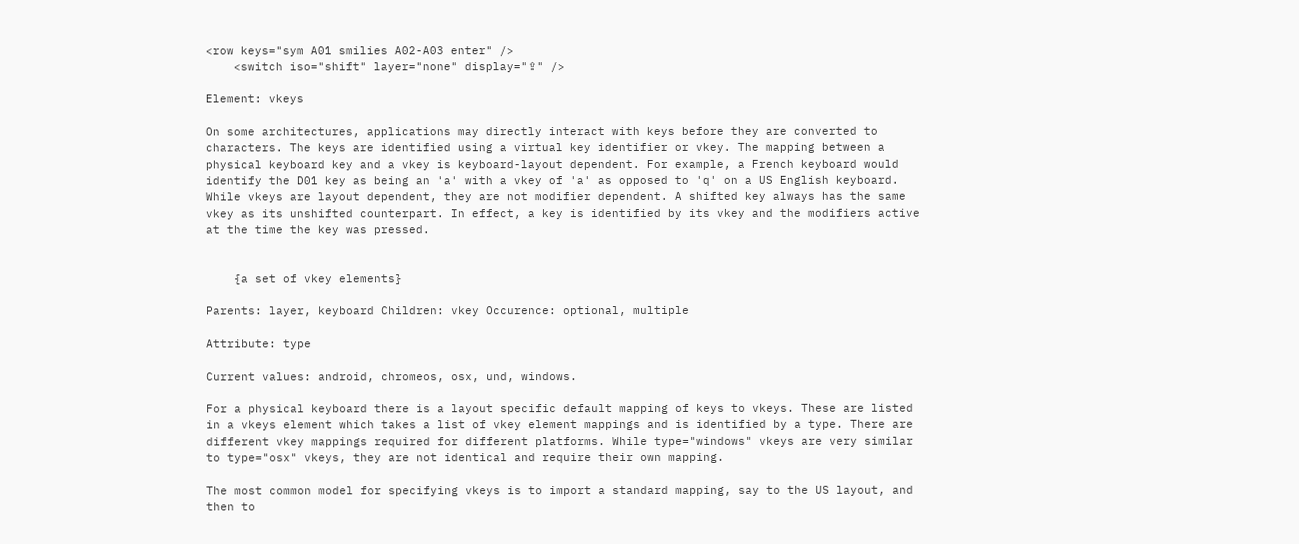<row keys="sym A01 smilies A02-A03 enter" />
    <switch iso="shift" layer="none" display="⇪" />

Element: vkeys

On some architectures, applications may directly interact with keys before they are converted to characters. The keys are identified using a virtual key identifier or vkey. The mapping between a physical keyboard key and a vkey is keyboard-layout dependent. For example, a French keyboard would identify the D01 key as being an 'a' with a vkey of 'a' as opposed to 'q' on a US English keyboard. While vkeys are layout dependent, they are not modifier dependent. A shifted key always has the same vkey as its unshifted counterpart. In effect, a key is identified by its vkey and the modifiers active at the time the key was pressed.


    {a set of vkey elements}

Parents: layer, keyboard Children: vkey Occurence: optional, multiple

Attribute: type

Current values: android, chromeos, osx, und, windows.

For a physical keyboard there is a layout specific default mapping of keys to vkeys. These are listed in a vkeys element which takes a list of vkey element mappings and is identified by a type. There are different vkey mappings required for different platforms. While type="windows" vkeys are very similar to type="osx" vkeys, they are not identical and require their own mapping.

The most common model for specifying vkeys is to import a standard mapping, say to the US layout, and then to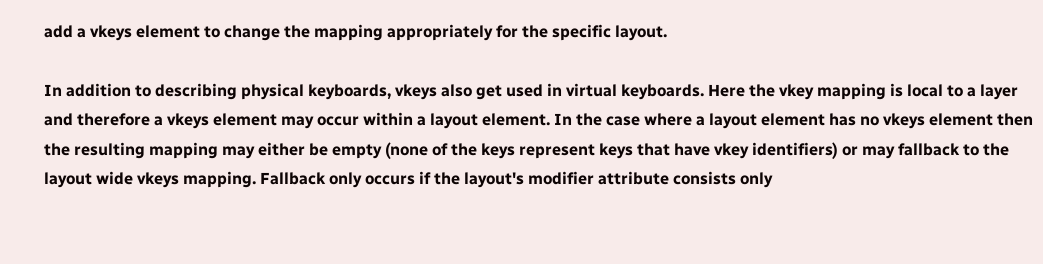add a vkeys element to change the mapping appropriately for the specific layout.

In addition to describing physical keyboards, vkeys also get used in virtual keyboards. Here the vkey mapping is local to a layer and therefore a vkeys element may occur within a layout element. In the case where a layout element has no vkeys element then the resulting mapping may either be empty (none of the keys represent keys that have vkey identifiers) or may fallback to the layout wide vkeys mapping. Fallback only occurs if the layout's modifier attribute consists only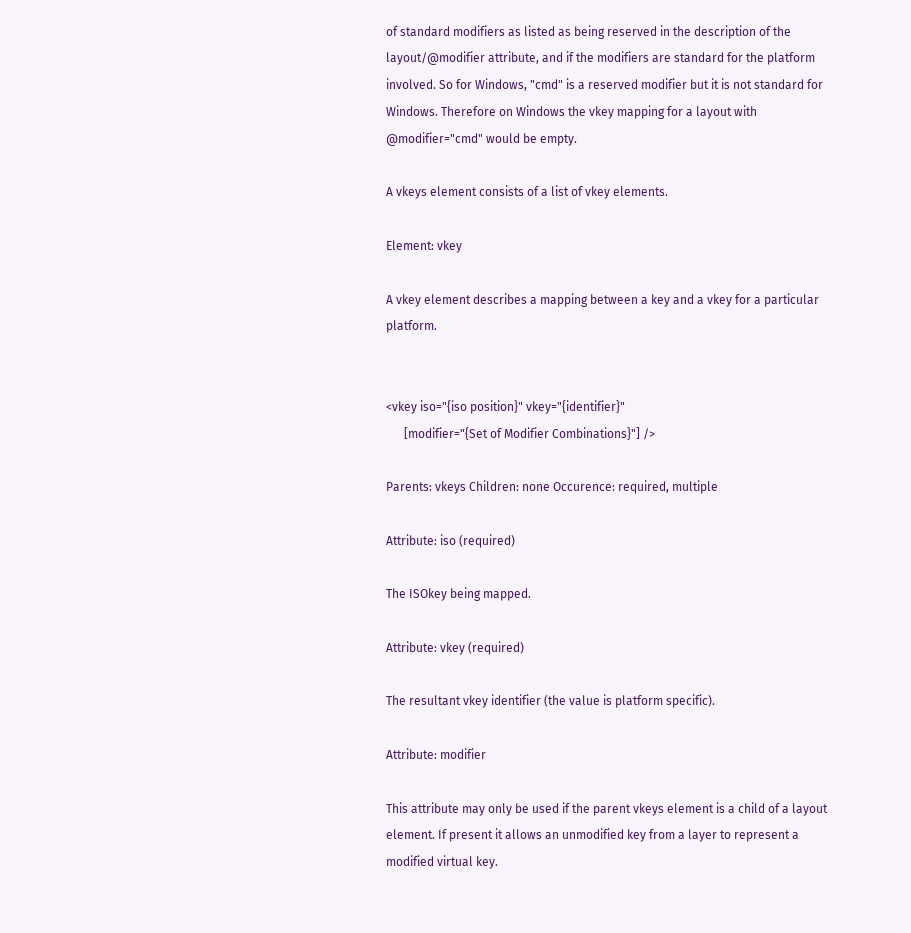of standard modifiers as listed as being reserved in the description of the layout/@modifier attribute, and if the modifiers are standard for the platform involved. So for Windows, "cmd" is a reserved modifier but it is not standard for Windows. Therefore on Windows the vkey mapping for a layout with @modifier="cmd" would be empty.

A vkeys element consists of a list of vkey elements.

Element: vkey

A vkey element describes a mapping between a key and a vkey for a particular platform.


<vkey iso="{iso position}" vkey="{identifier}"
      [modifier="{Set of Modifier Combinations}"] />

Parents: vkeys Children: none Occurence: required, multiple

Attribute: iso (required)

The ISOkey being mapped.

Attribute: vkey (required)

The resultant vkey identifier (the value is platform specific).

Attribute: modifier

This attribute may only be used if the parent vkeys element is a child of a layout element. If present it allows an unmodified key from a layer to represent a modified virtual key.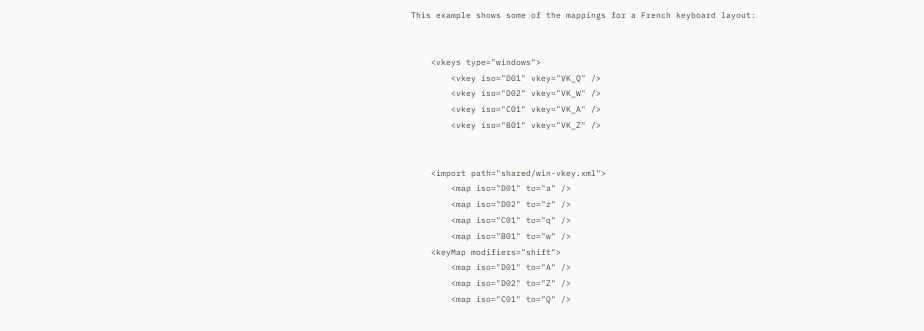This example shows some of the mappings for a French keyboard layout:


    <vkeys type="windows">
        <vkey iso="D01" vkey="VK_Q" />
        <vkey iso="D02" vkey="VK_W" />
        <vkey iso="C01" vkey="VK_A" />
        <vkey iso="B01" vkey="VK_Z" />


    <import path="shared/win-vkey.xml">
        <map iso="D01" to="a" />
        <map iso="D02" to="z" />
        <map iso="C01" to="q" />
        <map iso="B01" to="w" />
    <keyMap modifiers="shift">
        <map iso="D01" to="A" />
        <map iso="D02" to="Z" />
        <map iso="C01" to="Q" />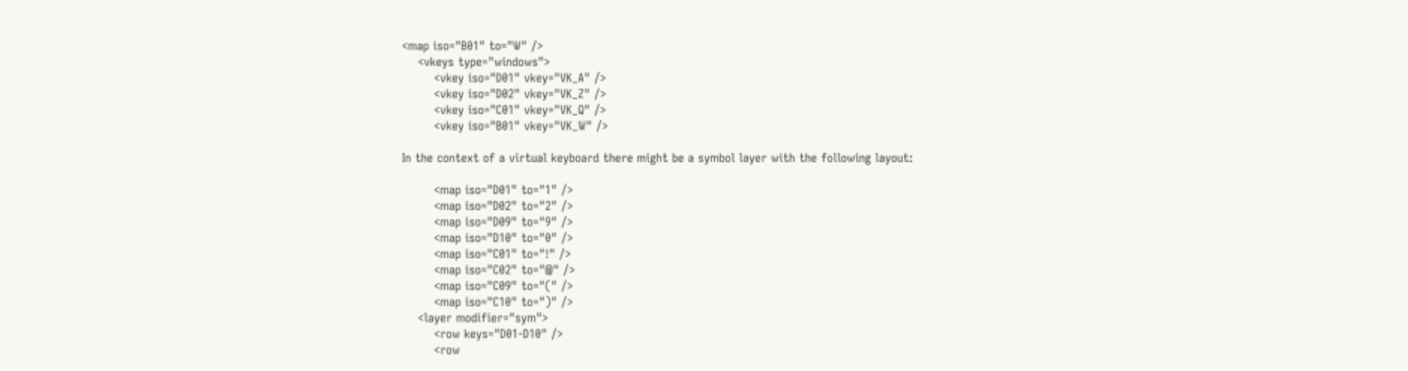<map iso="B01" to="W" />
    <vkeys type="windows">
        <vkey iso="D01" vkey="VK_A" />
        <vkey iso="D02" vkey="VK_Z" />
        <vkey iso="C01" vkey="VK_Q" />
        <vkey iso="B01" vkey="VK_W" />

In the context of a virtual keyboard there might be a symbol layer with the following layout:

        <map iso="D01" to="1" />
        <map iso="D02" to="2" />
        <map iso="D09" to="9" />
        <map iso="D10" to="0" />
        <map iso="C01" to="!" />
        <map iso="C02" to="@" />
        <map iso="C09" to="(" />
        <map iso="C10" to=")" />
    <layer modifier="sym">
        <row keys="D01-D10" />
        <row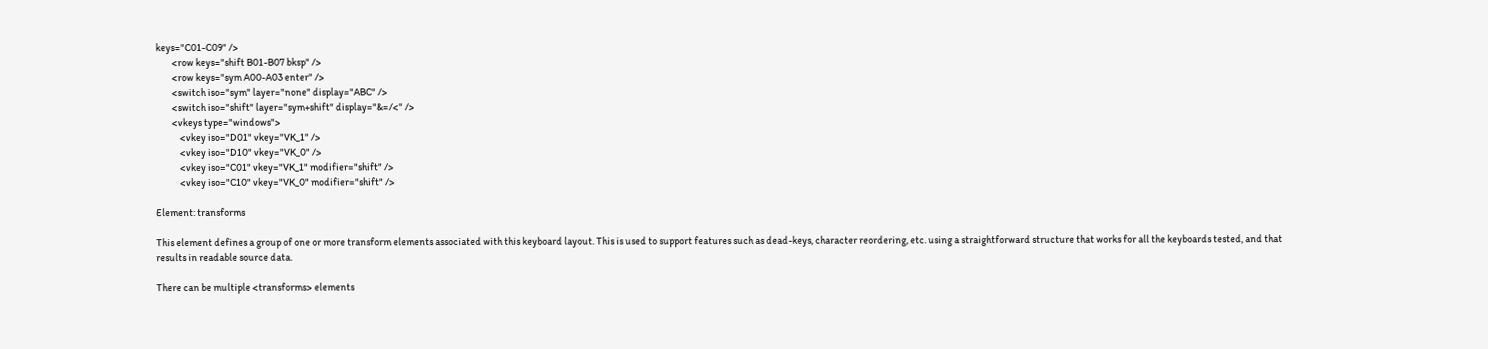keys="C01-C09" />
        <row keys="shift B01-B07 bksp" />
        <row keys="sym A00-A03 enter" />
        <switch iso="sym" layer="none" display="ABC" />
        <switch iso="shift" layer="sym+shift" display="&=/<" />
        <vkeys type="windows">
            <vkey iso="D01" vkey="VK_1" />
            <vkey iso="D10" vkey="VK_0" />
            <vkey iso="C01" vkey="VK_1" modifier="shift" />
            <vkey iso="C10" vkey="VK_0" modifier="shift" />

Element: transforms

This element defines a group of one or more transform elements associated with this keyboard layout. This is used to support features such as dead-keys, character reordering, etc. using a straightforward structure that works for all the keyboards tested, and that results in readable source data.

There can be multiple <transforms> elements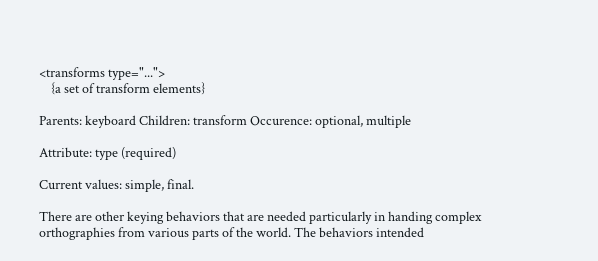<transforms type="...">
    {a set of transform elements}

Parents: keyboard Children: transform Occurence: optional, multiple

Attribute: type (required)

Current values: simple, final.

There are other keying behaviors that are needed particularly in handing complex orthographies from various parts of the world. The behaviors intended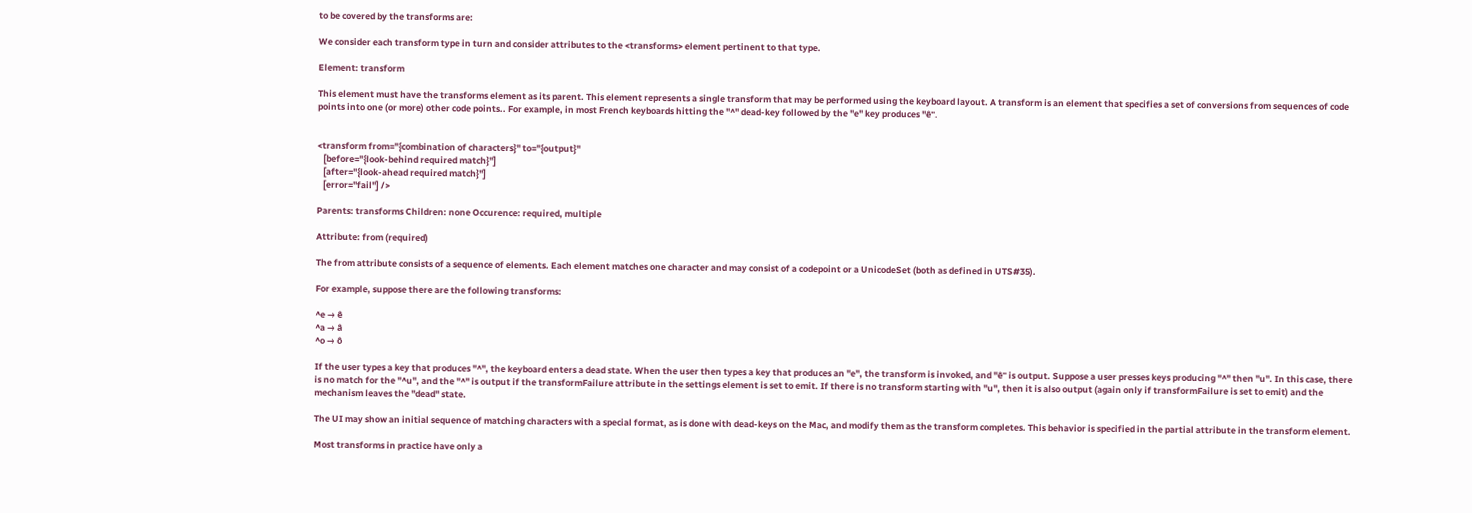to be covered by the transforms are:

We consider each transform type in turn and consider attributes to the <transforms> element pertinent to that type.

Element: transform

This element must have the transforms element as its parent. This element represents a single transform that may be performed using the keyboard layout. A transform is an element that specifies a set of conversions from sequences of code points into one (or more) other code points.. For example, in most French keyboards hitting the "^" dead-key followed by the "e" key produces "ê".


<transform from="{combination of characters}" to="{output}"
   [before="{look-behind required match}"]
   [after="{look-ahead required match}"]
   [error="fail"] />

Parents: transforms Children: none Occurence: required, multiple

Attribute: from (required)

The from attribute consists of a sequence of elements. Each element matches one character and may consist of a codepoint or a UnicodeSet (both as defined in UTS#35).

For example, suppose there are the following transforms:

^e → ê
^a → â
^o → ô

If the user types a key that produces "^", the keyboard enters a dead state. When the user then types a key that produces an "e", the transform is invoked, and "ê" is output. Suppose a user presses keys producing "^" then "u". In this case, there is no match for the "^u", and the "^" is output if the transformFailure attribute in the settings element is set to emit. If there is no transform starting with "u", then it is also output (again only if transformFailure is set to emit) and the mechanism leaves the "dead" state.

The UI may show an initial sequence of matching characters with a special format, as is done with dead-keys on the Mac, and modify them as the transform completes. This behavior is specified in the partial attribute in the transform element.

Most transforms in practice have only a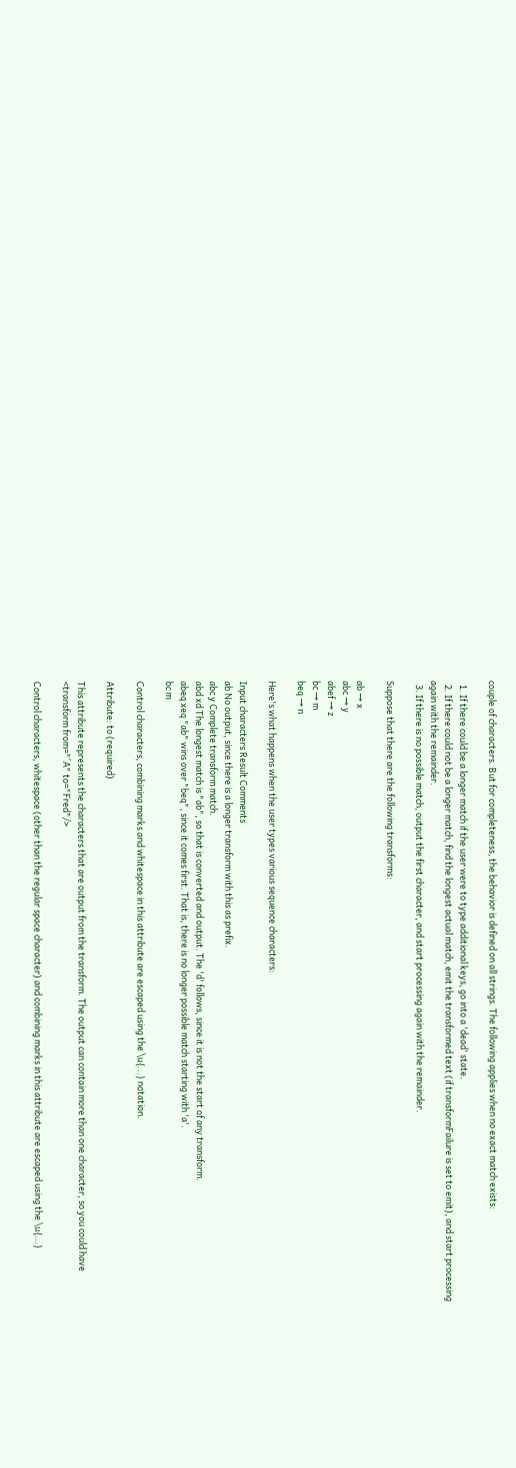couple of characters. But for completeness, the behavior is defined on all strings. The following applies when no exact match exists:

  1. If there could be a longer match if the user were to type additional keys, go into a 'dead' state.
  2. If there could not be a longer match, find the longest actual match, emit the transformed text (if transformFailure is set to emit), and start processing again with the remainder.
  3. If there is no possible match, output the first character, and start processing again with the remainder.

Suppose that there are the following transforms:

ab → x
abc → y
abef → z
bc → m
beq → n

Here's what happens when the user types various sequence characters:

Input characters Result Comments
ab No output, since there is a longer transform with this as prefix.
abc y Complete transform match.
abd xd The longest match is "ab", so that is converted and output. The 'd' follows, since it is not the start of any transform.
abeq xeq "ab" wins over "beq", since it comes first. That is, there is no longer possible match starting with 'a'.
bc m

Control characters, combining marks and whitespace in this attribute are escaped using the \u{...} notation.

Attribute: to (required)

This attribute represents the characters that are output from the transform. The output can contain more than one character, so you could have <transform from="´A" to="Fred"/>

Control characters, whitespace (other than the regular space character) and combining marks in this attribute are escaped using the \u{...}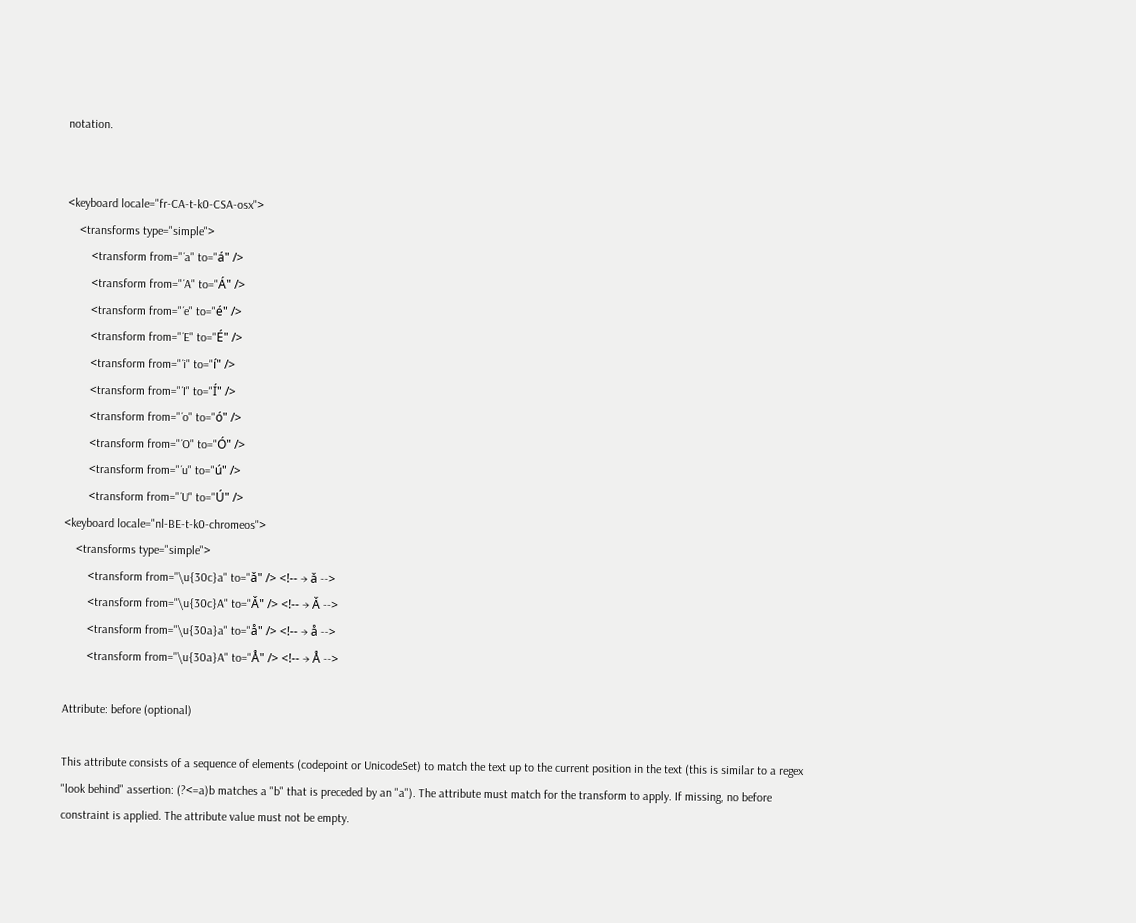notation.


<keyboard locale="fr-CA-t-k0-CSA-osx">
    <transforms type="simple">
        <transform from="´a" to="á" />
        <transform from="´A" to="Á" />
        <transform from="´e" to="é" />
        <transform from="´E" to="É" />
        <transform from="´i" to="í" />
        <transform from="´I" to="Í" />
        <transform from="´o" to="ó" />
        <transform from="´O" to="Ó" />
        <transform from="´u" to="ú" />
        <transform from="´U" to="Ú" />
<keyboard locale="nl-BE-t-k0-chromeos">
    <transforms type="simple">
        <transform from="\u{30c}a" to="ǎ" /> <!-- → ǎ -->
        <transform from="\u{30c}A" to="Ǎ" /> <!-- → Ǎ -->
        <transform from="\u{30a}a" to="å" /> <!-- → å -->
        <transform from="\u{30a}A" to="Å" /> <!-- → Å -->

Attribute: before (optional)

This attribute consists of a sequence of elements (codepoint or UnicodeSet) to match the text up to the current position in the text (this is similar to a regex "look behind" assertion: (?<=a)b matches a "b" that is preceded by an "a"). The attribute must match for the transform to apply. If missing, no before constraint is applied. The attribute value must not be empty.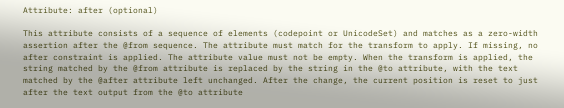Attribute: after (optional)

This attribute consists of a sequence of elements (codepoint or UnicodeSet) and matches as a zero-width assertion after the @from sequence. The attribute must match for the transform to apply. If missing, no after constraint is applied. The attribute value must not be empty. When the transform is applied, the string matched by the @from attribute is replaced by the string in the @to attribute, with the text matched by the @after attribute left unchanged. After the change, the current position is reset to just after the text output from the @to attribute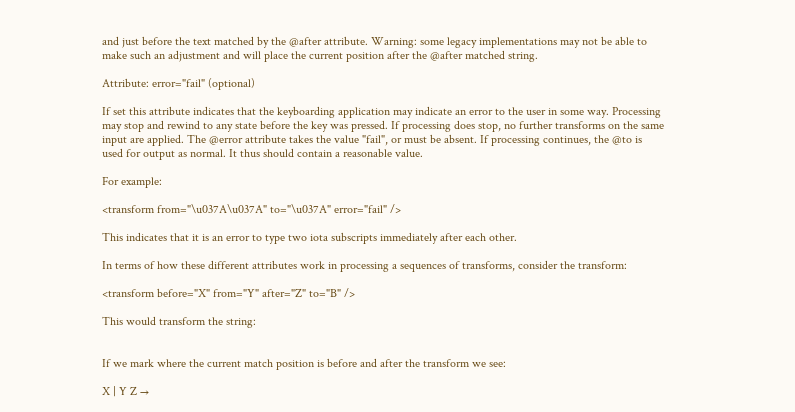and just before the text matched by the @after attribute. Warning: some legacy implementations may not be able to make such an adjustment and will place the current position after the @after matched string.

Attribute: error="fail" (optional)

If set this attribute indicates that the keyboarding application may indicate an error to the user in some way. Processing may stop and rewind to any state before the key was pressed. If processing does stop, no further transforms on the same input are applied. The @error attribute takes the value "fail", or must be absent. If processing continues, the @to is used for output as normal. It thus should contain a reasonable value.

For example:

<transform from="\u037A\u037A" to="\u037A" error="fail" />

This indicates that it is an error to type two iota subscripts immediately after each other.

In terms of how these different attributes work in processing a sequences of transforms, consider the transform:

<transform before="X" from="Y" after="Z" to="B" />

This would transform the string:


If we mark where the current match position is before and after the transform we see:

X | Y Z →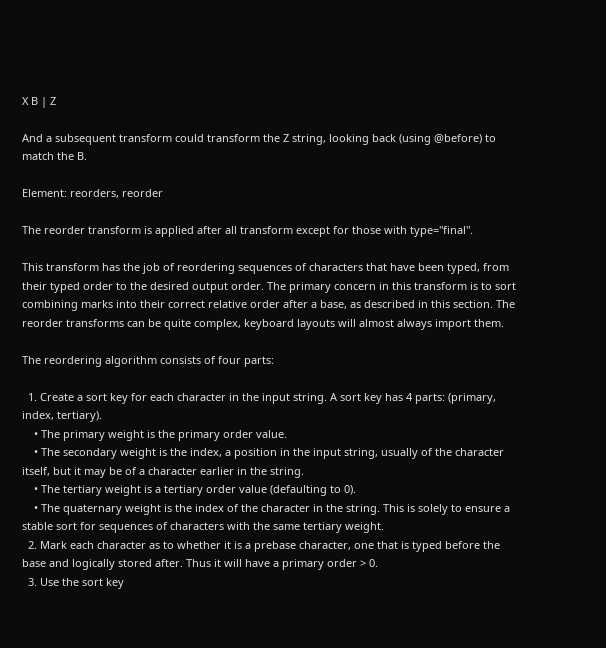X B | Z

And a subsequent transform could transform the Z string, looking back (using @before) to match the B.

Element: reorders, reorder

The reorder transform is applied after all transform except for those with type="final".

This transform has the job of reordering sequences of characters that have been typed, from their typed order to the desired output order. The primary concern in this transform is to sort combining marks into their correct relative order after a base, as described in this section. The reorder transforms can be quite complex, keyboard layouts will almost always import them.

The reordering algorithm consists of four parts:

  1. Create a sort key for each character in the input string. A sort key has 4 parts: (primary, index, tertiary).
    • The primary weight is the primary order value.
    • The secondary weight is the index, a position in the input string, usually of the character itself, but it may be of a character earlier in the string.
    • The tertiary weight is a tertiary order value (defaulting to 0).
    • The quaternary weight is the index of the character in the string. This is solely to ensure a stable sort for sequences of characters with the same tertiary weight.
  2. Mark each character as to whether it is a prebase character, one that is typed before the base and logically stored after. Thus it will have a primary order > 0.
  3. Use the sort key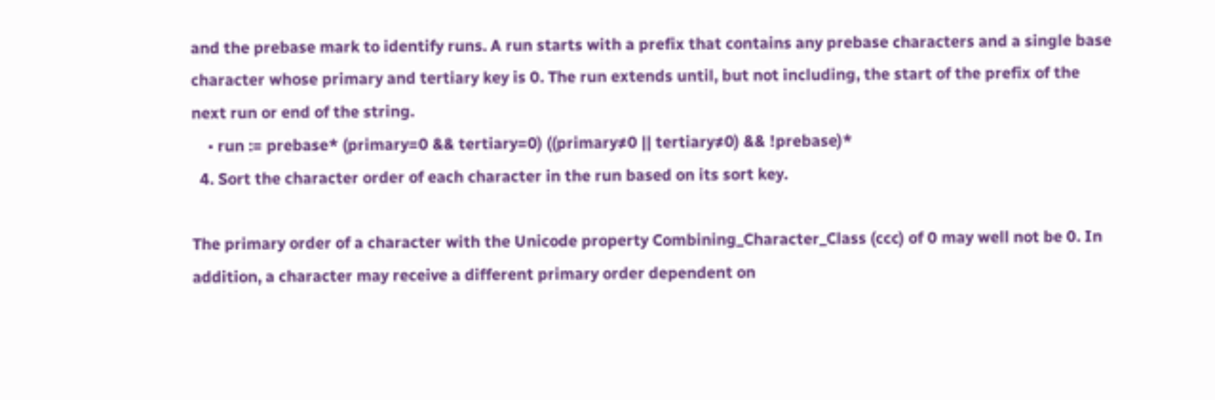and the prebase mark to identify runs. A run starts with a prefix that contains any prebase characters and a single base character whose primary and tertiary key is 0. The run extends until, but not including, the start of the prefix of the next run or end of the string.
    • run := prebase* (primary=0 && tertiary=0) ((primary≠0 || tertiary≠0) && !prebase)*
  4. Sort the character order of each character in the run based on its sort key.

The primary order of a character with the Unicode property Combining_Character_Class (ccc) of 0 may well not be 0. In addition, a character may receive a different primary order dependent on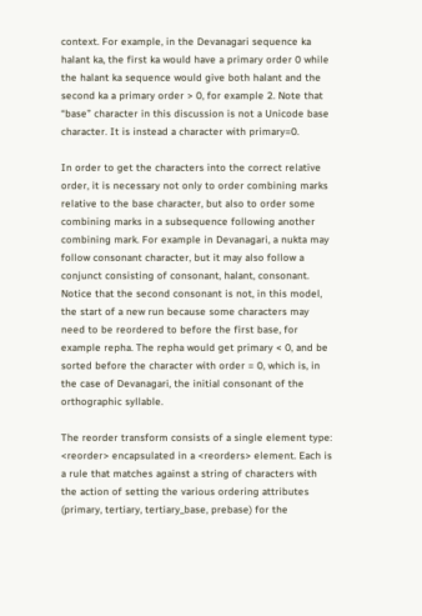context. For example, in the Devanagari sequence ka halant ka, the first ka would have a primary order 0 while the halant ka sequence would give both halant and the second ka a primary order > 0, for example 2. Note that “base” character in this discussion is not a Unicode base character. It is instead a character with primary=0.

In order to get the characters into the correct relative order, it is necessary not only to order combining marks relative to the base character, but also to order some combining marks in a subsequence following another combining mark. For example in Devanagari, a nukta may follow consonant character, but it may also follow a conjunct consisting of consonant, halant, consonant. Notice that the second consonant is not, in this model, the start of a new run because some characters may need to be reordered to before the first base, for example repha. The repha would get primary < 0, and be sorted before the character with order = 0, which is, in the case of Devanagari, the initial consonant of the orthographic syllable.

The reorder transform consists of a single element type: <reorder> encapsulated in a <reorders> element. Each is a rule that matches against a string of characters with the action of setting the various ordering attributes (primary, tertiary, tertiary_base, prebase) for the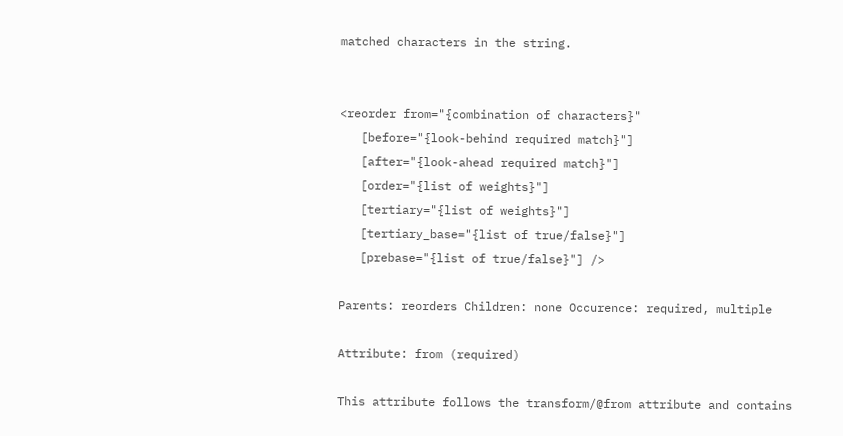matched characters in the string.


<reorder from="{combination of characters}"
   [before="{look-behind required match}"]
   [after="{look-ahead required match}"]
   [order="{list of weights}"]
   [tertiary="{list of weights}"]
   [tertiary_base="{list of true/false}"]
   [prebase="{list of true/false}"] />

Parents: reorders Children: none Occurence: required, multiple

Attribute: from (required)

This attribute follows the transform/@from attribute and contains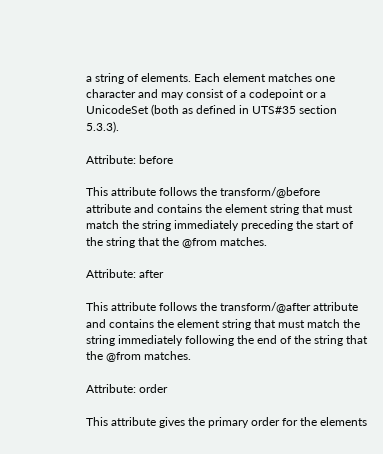a string of elements. Each element matches one character and may consist of a codepoint or a UnicodeSet (both as defined in UTS#35 section 5.3.3).

Attribute: before

This attribute follows the transform/@before attribute and contains the element string that must match the string immediately preceding the start of the string that the @from matches.

Attribute: after

This attribute follows the transform/@after attribute and contains the element string that must match the string immediately following the end of the string that the @from matches.

Attribute: order

This attribute gives the primary order for the elements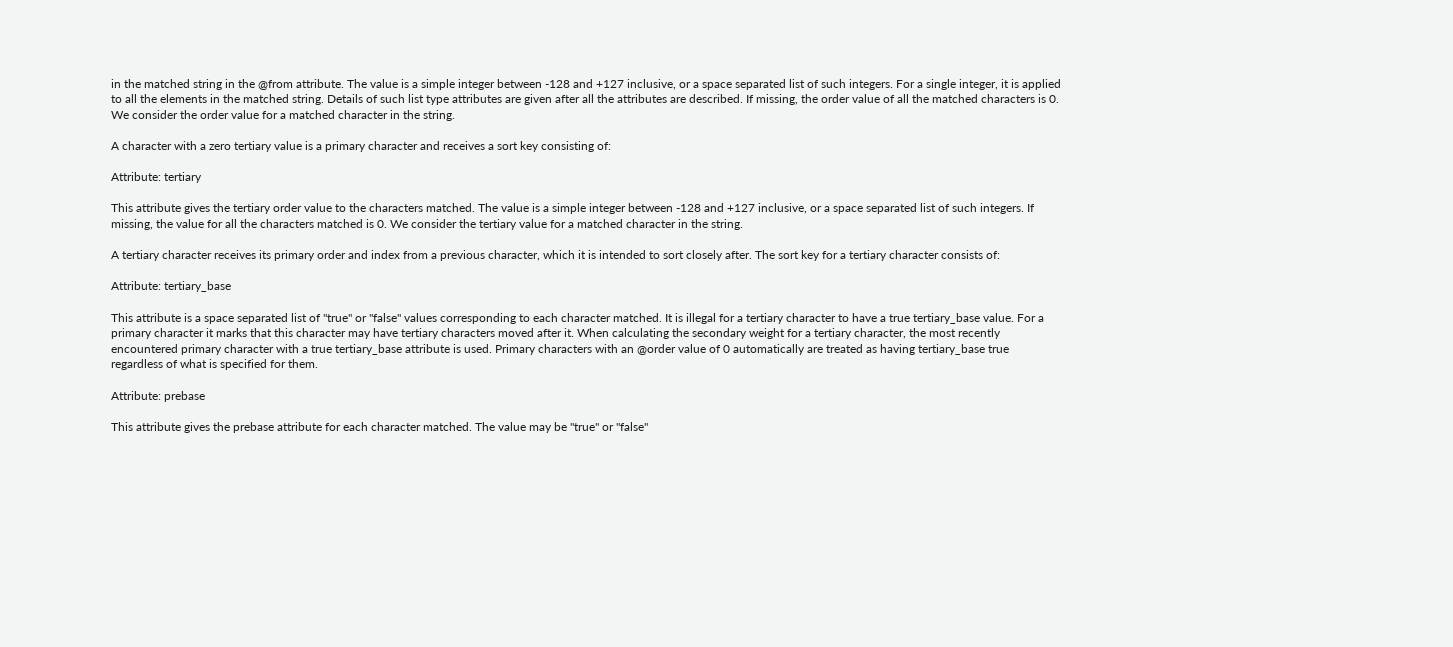in the matched string in the @from attribute. The value is a simple integer between -128 and +127 inclusive, or a space separated list of such integers. For a single integer, it is applied to all the elements in the matched string. Details of such list type attributes are given after all the attributes are described. If missing, the order value of all the matched characters is 0. We consider the order value for a matched character in the string.

A character with a zero tertiary value is a primary character and receives a sort key consisting of:

Attribute: tertiary

This attribute gives the tertiary order value to the characters matched. The value is a simple integer between -128 and +127 inclusive, or a space separated list of such integers. If missing, the value for all the characters matched is 0. We consider the tertiary value for a matched character in the string.

A tertiary character receives its primary order and index from a previous character, which it is intended to sort closely after. The sort key for a tertiary character consists of:

Attribute: tertiary_base

This attribute is a space separated list of "true" or "false" values corresponding to each character matched. It is illegal for a tertiary character to have a true tertiary_base value. For a primary character it marks that this character may have tertiary characters moved after it. When calculating the secondary weight for a tertiary character, the most recently encountered primary character with a true tertiary_base attribute is used. Primary characters with an @order value of 0 automatically are treated as having tertiary_base true regardless of what is specified for them.

Attribute: prebase

This attribute gives the prebase attribute for each character matched. The value may be "true" or "false"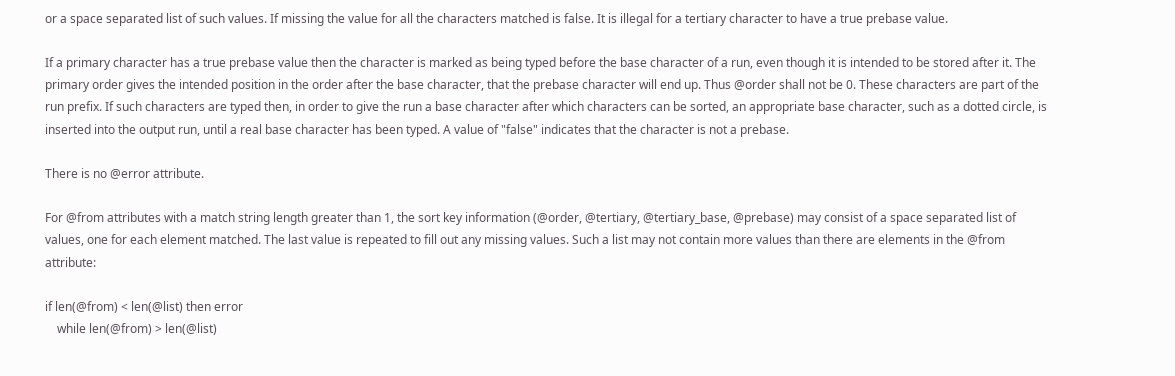or a space separated list of such values. If missing the value for all the characters matched is false. It is illegal for a tertiary character to have a true prebase value.

If a primary character has a true prebase value then the character is marked as being typed before the base character of a run, even though it is intended to be stored after it. The primary order gives the intended position in the order after the base character, that the prebase character will end up. Thus @order shall not be 0. These characters are part of the run prefix. If such characters are typed then, in order to give the run a base character after which characters can be sorted, an appropriate base character, such as a dotted circle, is inserted into the output run, until a real base character has been typed. A value of "false" indicates that the character is not a prebase.

There is no @error attribute.

For @from attributes with a match string length greater than 1, the sort key information (@order, @tertiary, @tertiary_base, @prebase) may consist of a space separated list of values, one for each element matched. The last value is repeated to fill out any missing values. Such a list may not contain more values than there are elements in the @from attribute:

if len(@from) < len(@list) then error
    while len(@from) > len(@list)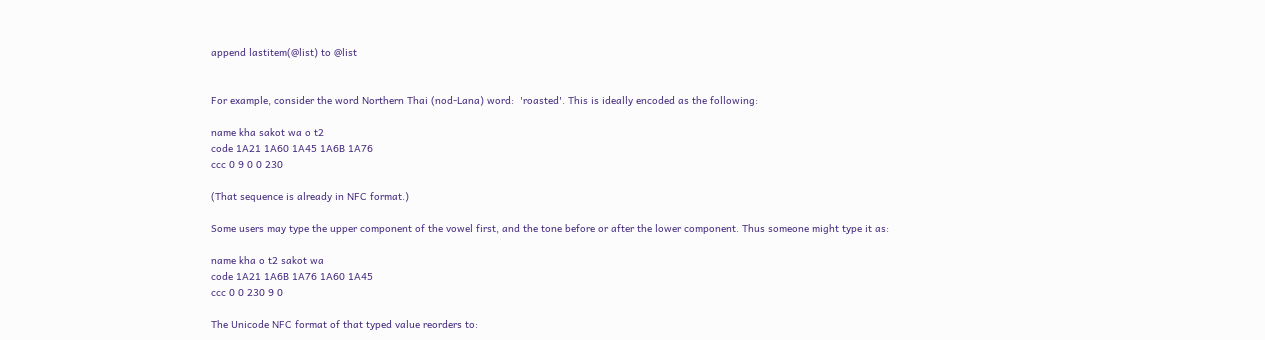append lastitem(@list) to @list


For example, consider the word Northern Thai (nod-Lana) word:  'roasted'. This is ideally encoded as the following:

name kha sakot wa o t2
code 1A21 1A60 1A45 1A6B 1A76
ccc 0 9 0 0 230

(That sequence is already in NFC format.)

Some users may type the upper component of the vowel first, and the tone before or after the lower component. Thus someone might type it as:

name kha o t2 sakot wa
code 1A21 1A6B 1A76 1A60 1A45
ccc 0 0 230 9 0

The Unicode NFC format of that typed value reorders to: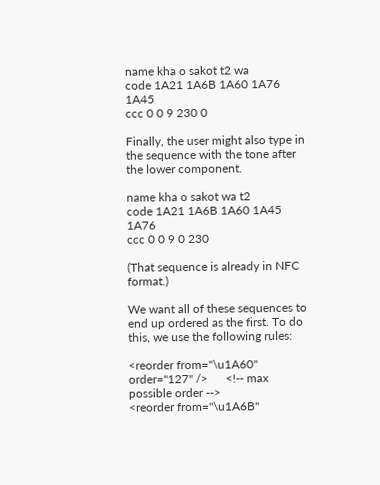name kha o sakot t2 wa
code 1A21 1A6B 1A60 1A76 1A45
ccc 0 0 9 230 0

Finally, the user might also type in the sequence with the tone after the lower component.

name kha o sakot wa t2
code 1A21 1A6B 1A60 1A45 1A76
ccc 0 0 9 0 230

(That sequence is already in NFC format.)

We want all of these sequences to end up ordered as the first. To do this, we use the following rules:

<reorder from="\u1A60" order="127" />      <!-- max possible order -->
<reorder from="\u1A6B"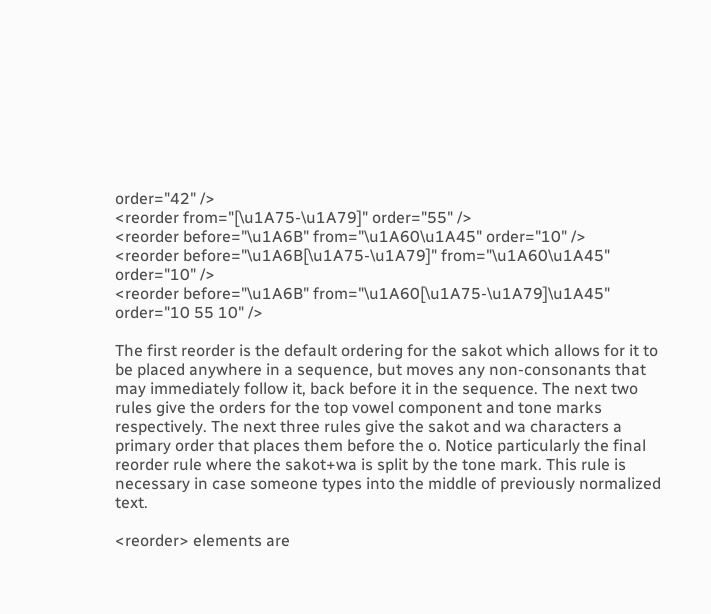order="42" />
<reorder from="[\u1A75-\u1A79]" order="55" />
<reorder before="\u1A6B" from="\u1A60\u1A45" order="10" />
<reorder before="\u1A6B[\u1A75-\u1A79]" from="\u1A60\u1A45" order="10" />
<reorder before="\u1A6B" from="\u1A60[\u1A75-\u1A79]\u1A45" order="10 55 10" />

The first reorder is the default ordering for the sakot which allows for it to be placed anywhere in a sequence, but moves any non-consonants that may immediately follow it, back before it in the sequence. The next two rules give the orders for the top vowel component and tone marks respectively. The next three rules give the sakot and wa characters a primary order that places them before the o. Notice particularly the final reorder rule where the sakot+wa is split by the tone mark. This rule is necessary in case someone types into the middle of previously normalized text.

<reorder> elements are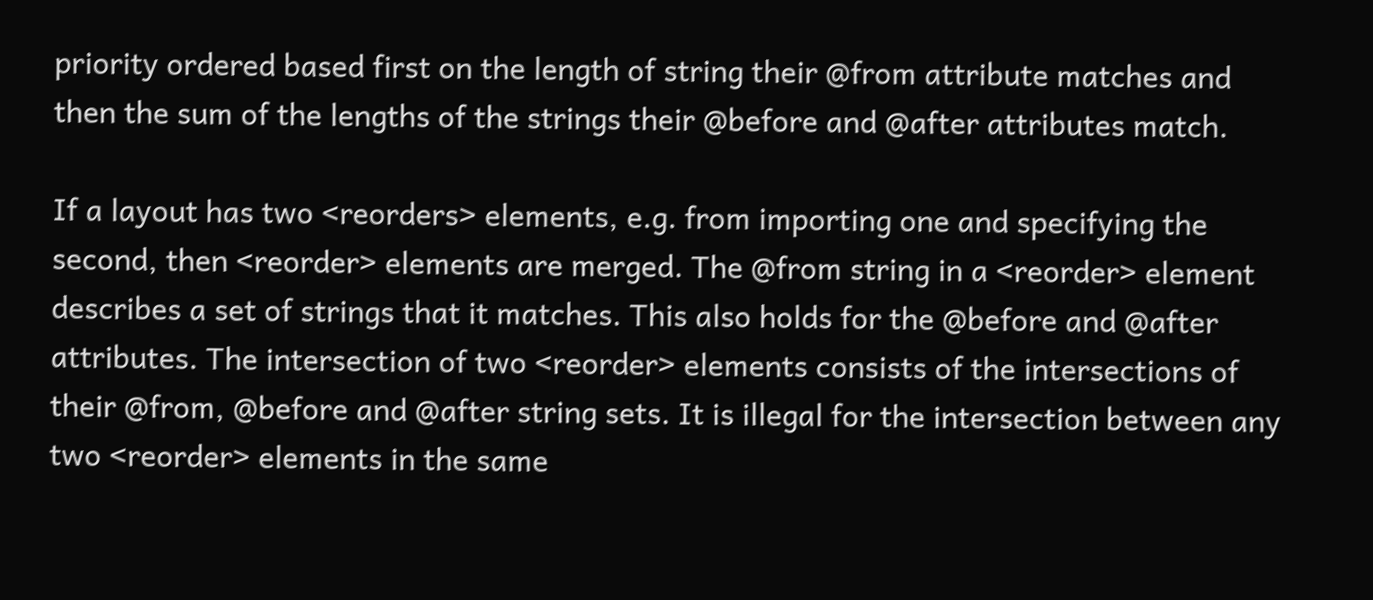priority ordered based first on the length of string their @from attribute matches and then the sum of the lengths of the strings their @before and @after attributes match.

If a layout has two <reorders> elements, e.g. from importing one and specifying the second, then <reorder> elements are merged. The @from string in a <reorder> element describes a set of strings that it matches. This also holds for the @before and @after attributes. The intersection of two <reorder> elements consists of the intersections of their @from, @before and @after string sets. It is illegal for the intersection between any two <reorder> elements in the same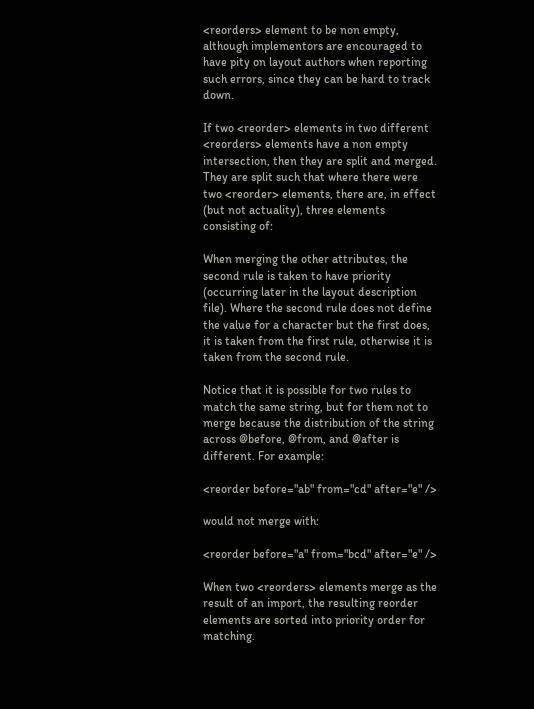<reorders> element to be non empty, although implementors are encouraged to have pity on layout authors when reporting such errors, since they can be hard to track down.

If two <reorder> elements in two different <reorders> elements have a non empty intersection, then they are split and merged. They are split such that where there were two <reorder> elements, there are, in effect (but not actuality), three elements consisting of:

When merging the other attributes, the second rule is taken to have priority (occurring later in the layout description file). Where the second rule does not define the value for a character but the first does, it is taken from the first rule, otherwise it is taken from the second rule.

Notice that it is possible for two rules to match the same string, but for them not to merge because the distribution of the string across @before, @from, and @after is different. For example:

<reorder before="ab" from="cd" after="e" />

would not merge with:

<reorder before="a" from="bcd" after="e" />

When two <reorders> elements merge as the result of an import, the resulting reorder elements are sorted into priority order for matching.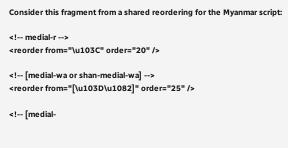Consider this fragment from a shared reordering for the Myanmar script:

<!-- medial-r -->
<reorder from="\u103C" order="20" />

<!-- [medial-wa or shan-medial-wa] -->
<reorder from="[\u103D\u1082]" order="25" />

<!-- [medial-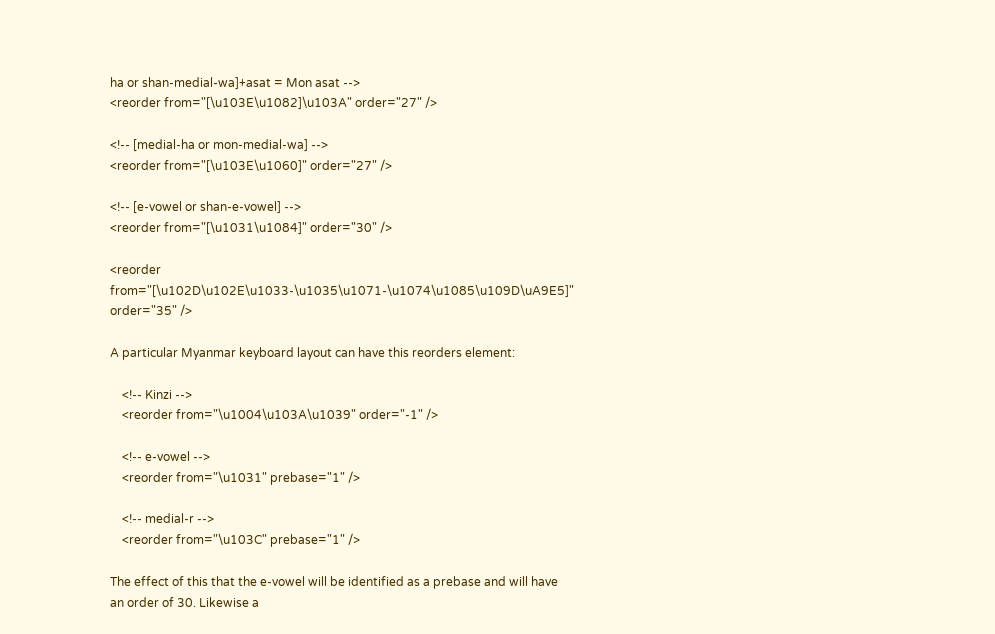ha or shan-medial-wa]+asat = Mon asat -->
<reorder from="[\u103E\u1082]\u103A" order="27" />

<!-- [medial-ha or mon-medial-wa] -->
<reorder from="[\u103E\u1060]" order="27" />

<!-- [e-vowel or shan-e-vowel] -->
<reorder from="[\u1031\u1084]" order="30" />

<reorder from="[\u102D\u102E\u1033-\u1035\u1071-\u1074\u1085\u109D\uA9E5]" order="35" />

A particular Myanmar keyboard layout can have this reorders element:

    <!-- Kinzi -->
    <reorder from="\u1004\u103A\u1039" order="-1" />

    <!-- e-vowel -->
    <reorder from="\u1031" prebase="1" />

    <!-- medial-r -->
    <reorder from="\u103C" prebase="1" />

The effect of this that the e-vowel will be identified as a prebase and will have an order of 30. Likewise a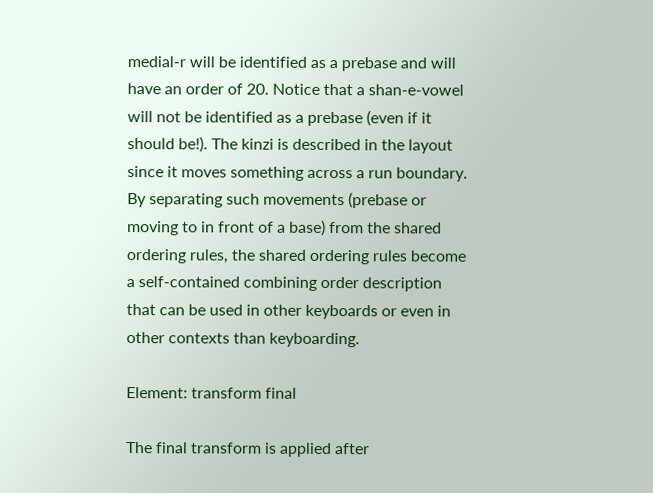medial-r will be identified as a prebase and will have an order of 20. Notice that a shan-e-vowel will not be identified as a prebase (even if it should be!). The kinzi is described in the layout since it moves something across a run boundary. By separating such movements (prebase or moving to in front of a base) from the shared ordering rules, the shared ordering rules become a self-contained combining order description that can be used in other keyboards or even in other contexts than keyboarding.

Element: transform final

The final transform is applied after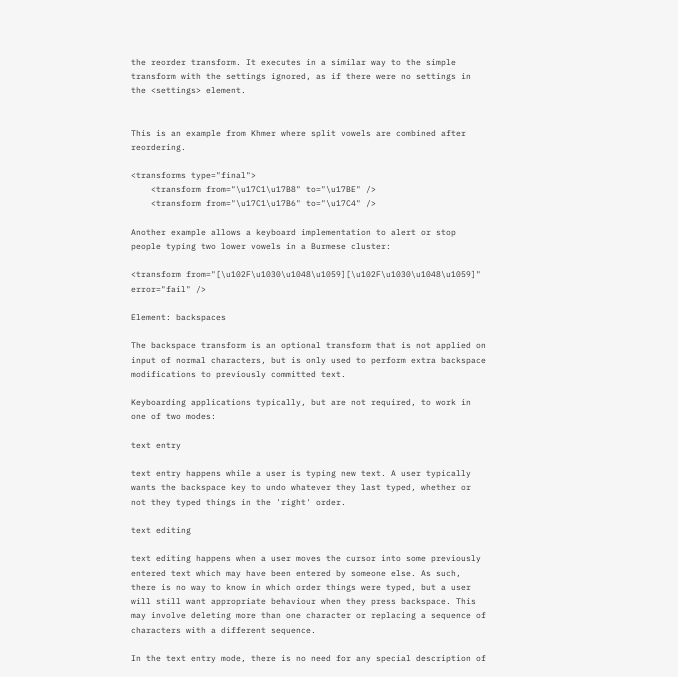the reorder transform. It executes in a similar way to the simple transform with the settings ignored, as if there were no settings in the <settings> element.


This is an example from Khmer where split vowels are combined after reordering.

<transforms type="final">
    <transform from="\u17C1\u17B8" to="\u17BE" />
    <transform from="\u17C1\u17B6" to="\u17C4" />

Another example allows a keyboard implementation to alert or stop people typing two lower vowels in a Burmese cluster:

<transform from="[\u102F\u1030\u1048\u1059][\u102F\u1030\u1048\u1059]" error="fail" />

Element: backspaces

The backspace transform is an optional transform that is not applied on input of normal characters, but is only used to perform extra backspace modifications to previously committed text.

Keyboarding applications typically, but are not required, to work in one of two modes:

text entry

text entry happens while a user is typing new text. A user typically wants the backspace key to undo whatever they last typed, whether or not they typed things in the 'right' order.

text editing

text editing happens when a user moves the cursor into some previously entered text which may have been entered by someone else. As such, there is no way to know in which order things were typed, but a user will still want appropriate behaviour when they press backspace. This may involve deleting more than one character or replacing a sequence of characters with a different sequence.

In the text entry mode, there is no need for any special description of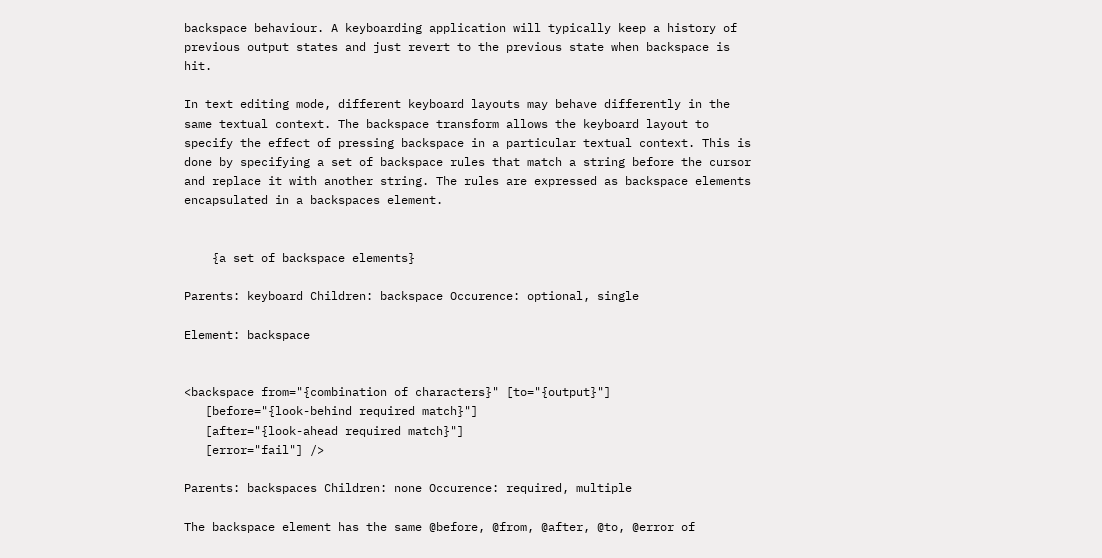backspace behaviour. A keyboarding application will typically keep a history of previous output states and just revert to the previous state when backspace is hit.

In text editing mode, different keyboard layouts may behave differently in the same textual context. The backspace transform allows the keyboard layout to specify the effect of pressing backspace in a particular textual context. This is done by specifying a set of backspace rules that match a string before the cursor and replace it with another string. The rules are expressed as backspace elements encapsulated in a backspaces element.


    {a set of backspace elements}

Parents: keyboard Children: backspace Occurence: optional, single

Element: backspace


<backspace from="{combination of characters}" [to="{output}"]
   [before="{look-behind required match}"]
   [after="{look-ahead required match}"]
   [error="fail"] />

Parents: backspaces Children: none Occurence: required, multiple

The backspace element has the same @before, @from, @after, @to, @error of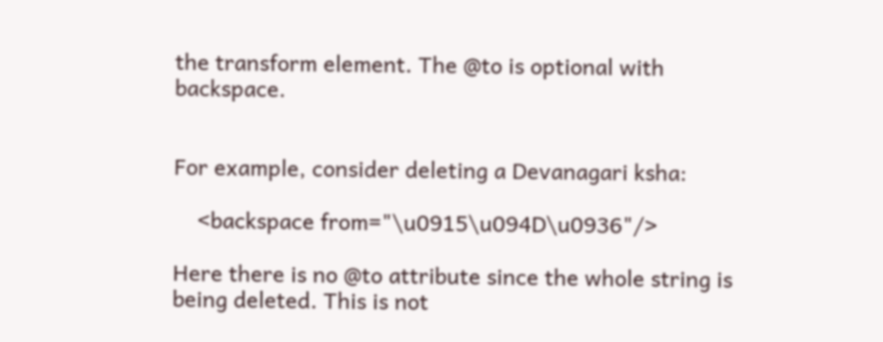the transform element. The @to is optional with backspace.


For example, consider deleting a Devanagari ksha:

    <backspace from="\u0915\u094D\u0936"/>

Here there is no @to attribute since the whole string is being deleted. This is not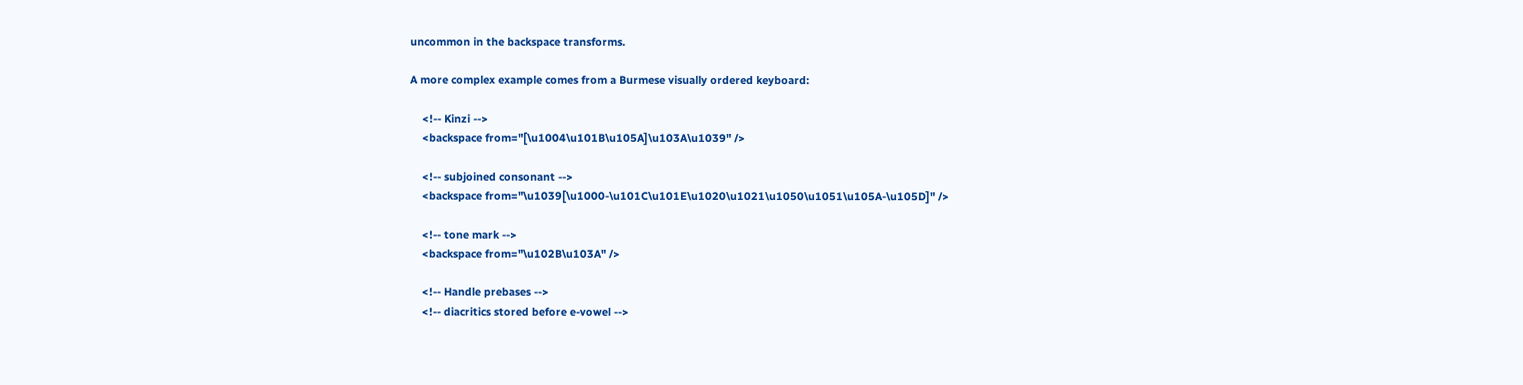uncommon in the backspace transforms.

A more complex example comes from a Burmese visually ordered keyboard:

    <!-- Kinzi -->
    <backspace from="[\u1004\u101B\u105A]\u103A\u1039" />

    <!-- subjoined consonant -->
    <backspace from="\u1039[\u1000-\u101C\u101E\u1020\u1021\u1050\u1051\u105A-\u105D]" />

    <!-- tone mark -->
    <backspace from="\u102B\u103A" />

    <!-- Handle prebases -->
    <!-- diacritics stored before e-vowel -->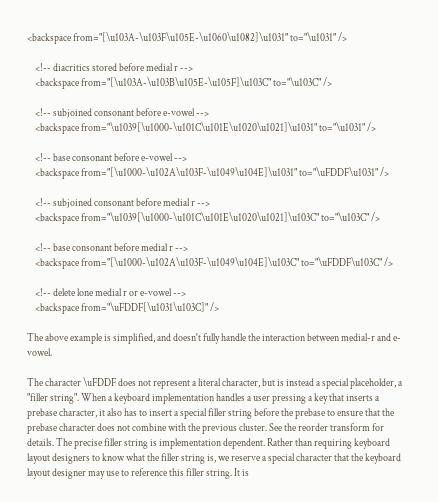<backspace from="[\u103A-\u103F\u105E-\u1060\u1082]\u1031" to="\u1031" />

    <!-- diacritics stored before medial r -->
    <backspace from="[\u103A-\u103B\u105E-\u105F]\u103C" to="\u103C" />

    <!-- subjoined consonant before e-vowel -->
    <backspace from="\u1039[\u1000-\u101C\u101E\u1020\u1021]\u1031" to="\u1031" />

    <!-- base consonant before e-vowel -->
    <backspace from="[\u1000-\u102A\u103F-\u1049\u104E]\u1031" to="\uFDDF\u1031" />

    <!-- subjoined consonant before medial r -->
    <backspace from="\u1039[\u1000-\u101C\u101E\u1020\u1021]\u103C" to="\u103C" />

    <!-- base consonant before medial r -->
    <backspace from="[\u1000-\u102A\u103F-\u1049\u104E]\u103C" to="\uFDDF\u103C" />

    <!-- delete lone medial r or e-vowel -->
    <backspace from="\uFDDF[\u1031\u103C]" />

The above example is simplified, and doesn't fully handle the interaction between medial-r and e-vowel.

The character \uFDDF does not represent a literal character, but is instead a special placeholder, a "filler string". When a keyboard implementation handles a user pressing a key that inserts a prebase character, it also has to insert a special filler string before the prebase to ensure that the prebase character does not combine with the previous cluster. See the reorder transform for details. The precise filler string is implementation dependent. Rather than requiring keyboard layout designers to know what the filler string is, we reserve a special character that the keyboard layout designer may use to reference this filler string. It is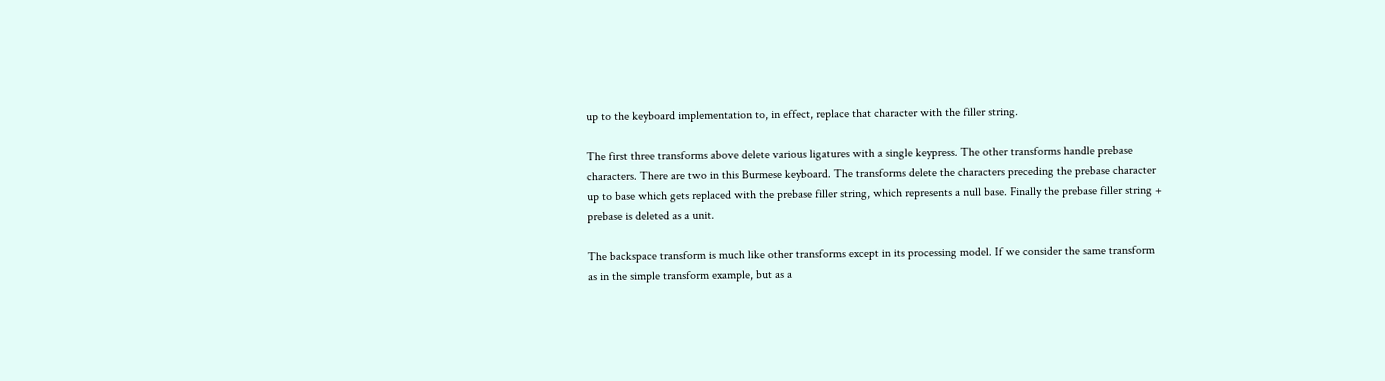up to the keyboard implementation to, in effect, replace that character with the filler string.

The first three transforms above delete various ligatures with a single keypress. The other transforms handle prebase characters. There are two in this Burmese keyboard. The transforms delete the characters preceding the prebase character up to base which gets replaced with the prebase filler string, which represents a null base. Finally the prebase filler string + prebase is deleted as a unit.

The backspace transform is much like other transforms except in its processing model. If we consider the same transform as in the simple transform example, but as a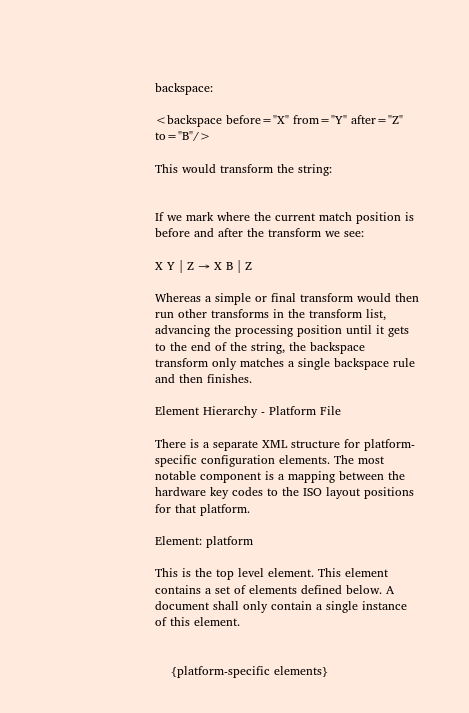backspace:

<backspace before="X" from="Y" after="Z" to="B"/>

This would transform the string:


If we mark where the current match position is before and after the transform we see:

X Y | Z → X B | Z

Whereas a simple or final transform would then run other transforms in the transform list, advancing the processing position until it gets to the end of the string, the backspace transform only matches a single backspace rule and then finishes.

Element Hierarchy - Platform File

There is a separate XML structure for platform-specific configuration elements. The most notable component is a mapping between the hardware key codes to the ISO layout positions for that platform.

Element: platform

This is the top level element. This element contains a set of elements defined below. A document shall only contain a single instance of this element.


    {platform-specific elements}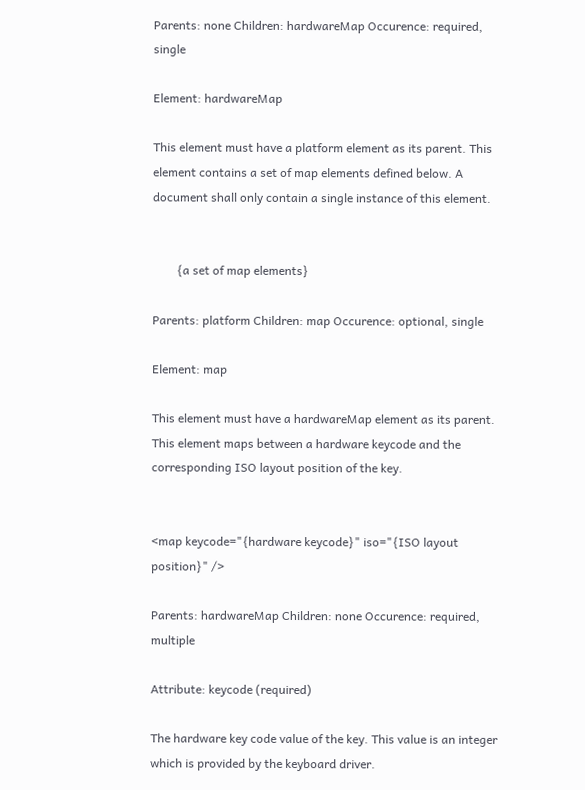Parents: none Children: hardwareMap Occurence: required, single

Element: hardwareMap

This element must have a platform element as its parent. This element contains a set of map elements defined below. A document shall only contain a single instance of this element.


        {a set of map elements}

Parents: platform Children: map Occurence: optional, single

Element: map

This element must have a hardwareMap element as its parent. This element maps between a hardware keycode and the corresponding ISO layout position of the key.


<map keycode="{hardware keycode}" iso="{ISO layout position}" />

Parents: hardwareMap Children: none Occurence: required, multiple

Attribute: keycode (required)

The hardware key code value of the key. This value is an integer which is provided by the keyboard driver.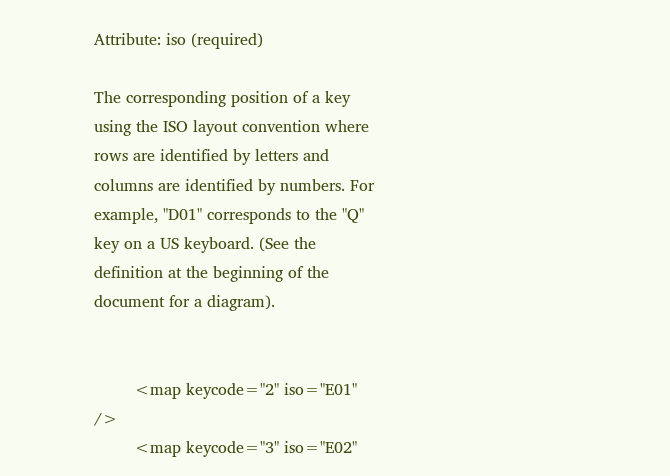Attribute: iso (required)

The corresponding position of a key using the ISO layout convention where rows are identified by letters and columns are identified by numbers. For example, "D01" corresponds to the "Q" key on a US keyboard. (See the definition at the beginning of the document for a diagram).


        <map keycode="2" iso="E01" />
        <map keycode="3" iso="E02"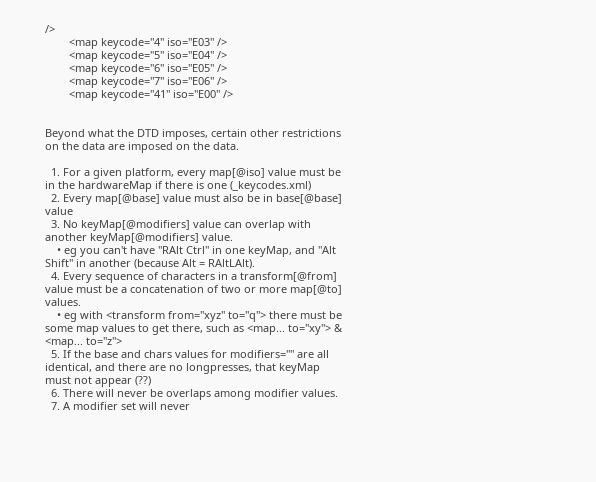/>
        <map keycode="4" iso="E03" />
        <map keycode="5" iso="E04" />
        <map keycode="6" iso="E05" />
        <map keycode="7" iso="E06" />
        <map keycode="41" iso="E00" />


Beyond what the DTD imposes, certain other restrictions on the data are imposed on the data.

  1. For a given platform, every map[@iso] value must be in the hardwareMap if there is one (_keycodes.xml)
  2. Every map[@base] value must also be in base[@base] value
  3. No keyMap[@modifiers] value can overlap with another keyMap[@modifiers] value.
    • eg you can't have "RAlt Ctrl" in one keyMap, and "Alt Shift" in another (because Alt = RAltLAlt).
  4. Every sequence of characters in a transform[@from] value must be a concatenation of two or more map[@to] values.
    • eg with <transform from="xyz" to="q"> there must be some map values to get there, such as <map... to="xy"> & <map... to="z">
  5. If the base and chars values for modifiers="" are all identical, and there are no longpresses, that keyMap must not appear (??)
  6. There will never be overlaps among modifier values.
  7. A modifier set will never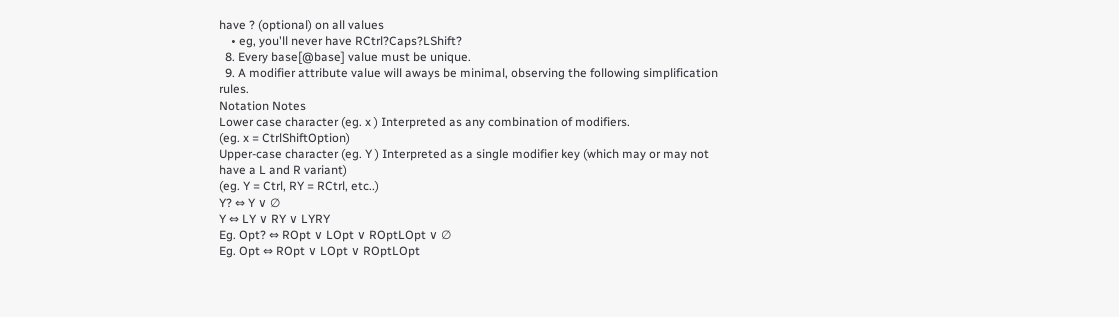have ? (optional) on all values
    • eg, you'll never have RCtrl?Caps?LShift?
  8. Every base[@base] value must be unique.
  9. A modifier attribute value will aways be minimal, observing the following simplification rules.
Notation Notes
Lower case character (eg. x ) Interpreted as any combination of modifiers.
(eg. x = CtrlShiftOption)
Upper-case character (eg. Y ) Interpreted as a single modifier key (which may or may not have a L and R variant)
(eg. Y = Ctrl, RY = RCtrl, etc..)
Y? ⇔ Y ∨ ∅
Y ⇔ LY ∨ RY ∨ LYRY
Eg. Opt? ⇔ ROpt ∨ LOpt ∨ ROptLOpt ∨ ∅
Eg. Opt ⇔ ROpt ∨ LOpt ∨ ROptLOpt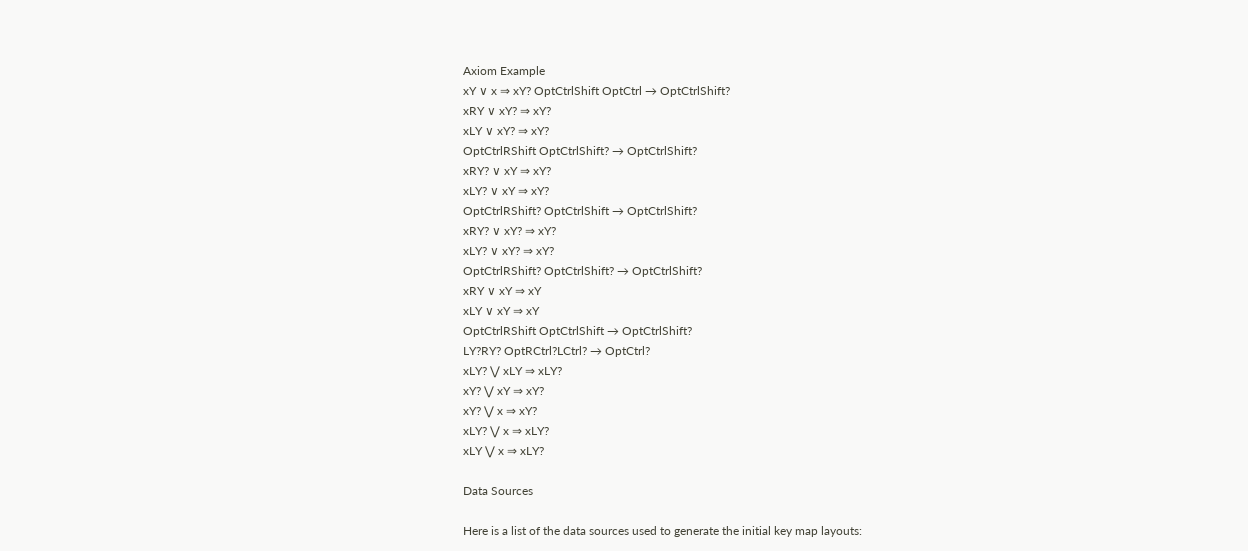Axiom Example
xY ∨ x ⇒ xY? OptCtrlShift OptCtrl → OptCtrlShift?
xRY ∨ xY? ⇒ xY?
xLY ∨ xY? ⇒ xY?
OptCtrlRShift OptCtrlShift? → OptCtrlShift?
xRY? ∨ xY ⇒ xY?
xLY? ∨ xY ⇒ xY?
OptCtrlRShift? OptCtrlShift → OptCtrlShift?
xRY? ∨ xY? ⇒ xY?
xLY? ∨ xY? ⇒ xY?
OptCtrlRShift? OptCtrlShift? → OptCtrlShift?
xRY ∨ xY ⇒ xY
xLY ∨ xY ⇒ xY
OptCtrlRShift OptCtrlShift → OptCtrlShift?
LY?RY? OptRCtrl?LCtrl? → OptCtrl?
xLY? ⋁ xLY ⇒ xLY?
xY? ⋁ xY ⇒ xY?
xY? ⋁ x ⇒ xY?
xLY? ⋁ x ⇒ xLY?
xLY ⋁ x ⇒ xLY?

Data Sources

Here is a list of the data sources used to generate the initial key map layouts: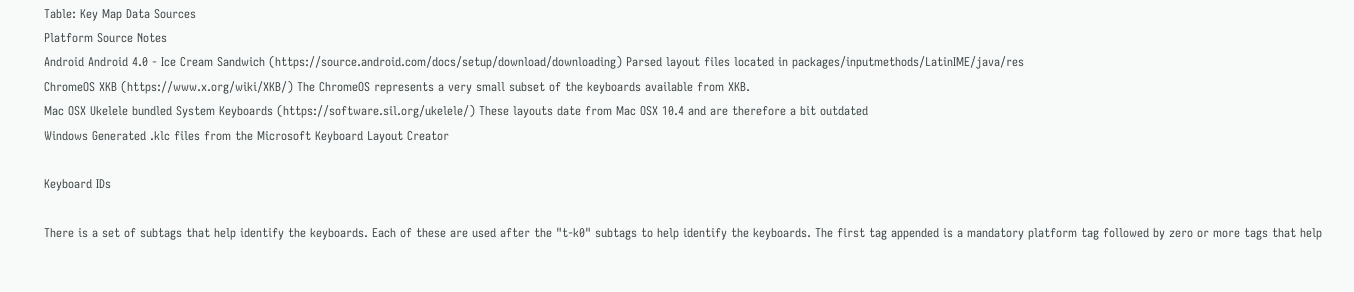Table: Key Map Data Sources
Platform Source Notes
Android Android 4.0 - Ice Cream Sandwich (https://source.android.com/docs/setup/download/downloading) Parsed layout files located in packages/inputmethods/LatinIME/java/res
ChromeOS XKB (https://www.x.org/wiki/XKB/) The ChromeOS represents a very small subset of the keyboards available from XKB.
Mac OSX Ukelele bundled System Keyboards (https://software.sil.org/ukelele/) These layouts date from Mac OSX 10.4 and are therefore a bit outdated
Windows Generated .klc files from the Microsoft Keyboard Layout Creator

Keyboard IDs

There is a set of subtags that help identify the keyboards. Each of these are used after the "t-k0" subtags to help identify the keyboards. The first tag appended is a mandatory platform tag followed by zero or more tags that help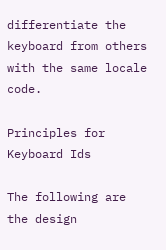differentiate the keyboard from others with the same locale code.

Principles for Keyboard Ids

The following are the design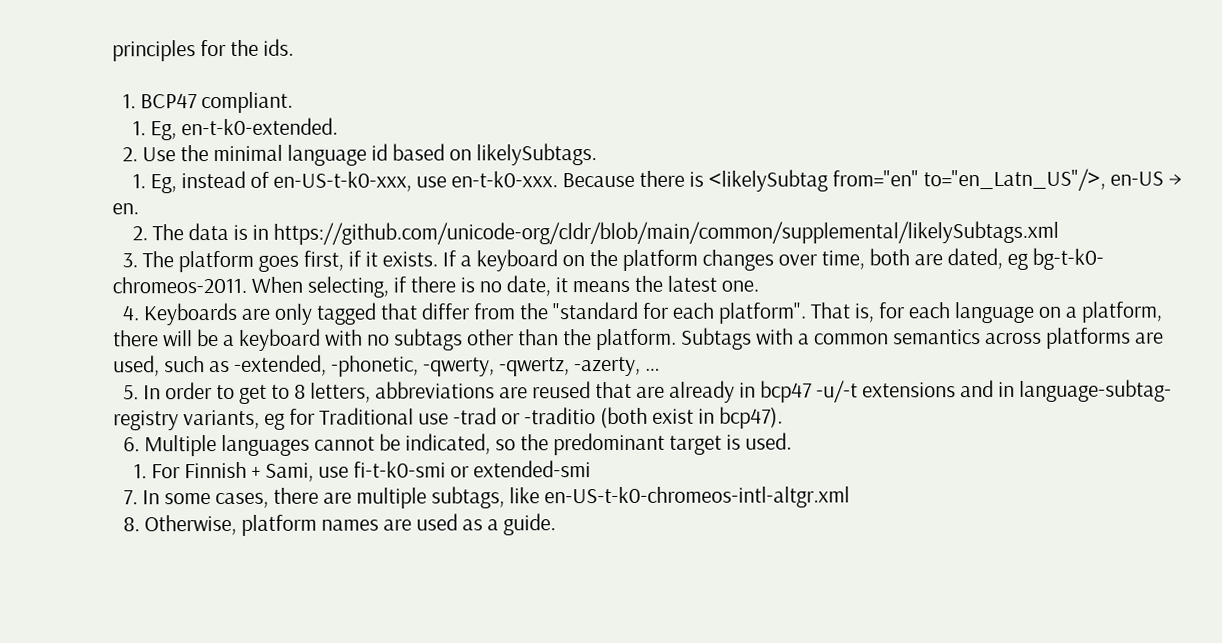principles for the ids.

  1. BCP47 compliant.
    1. Eg, en-t-k0-extended.
  2. Use the minimal language id based on likelySubtags.
    1. Eg, instead of en-US-t-k0-xxx, use en-t-k0-xxx. Because there is <likelySubtag from="en" to="en_Latn_US"/>, en-US → en.
    2. The data is in https://github.com/unicode-org/cldr/blob/main/common/supplemental/likelySubtags.xml
  3. The platform goes first, if it exists. If a keyboard on the platform changes over time, both are dated, eg bg-t-k0-chromeos-2011. When selecting, if there is no date, it means the latest one.
  4. Keyboards are only tagged that differ from the "standard for each platform". That is, for each language on a platform, there will be a keyboard with no subtags other than the platform. Subtags with a common semantics across platforms are used, such as -extended, -phonetic, -qwerty, -qwertz, -azerty, …
  5. In order to get to 8 letters, abbreviations are reused that are already in bcp47 -u/-t extensions and in language-subtag-registry variants, eg for Traditional use -trad or -traditio (both exist in bcp47).
  6. Multiple languages cannot be indicated, so the predominant target is used.
    1. For Finnish + Sami, use fi-t-k0-smi or extended-smi
  7. In some cases, there are multiple subtags, like en-US-t-k0-chromeos-intl-altgr.xml
  8. Otherwise, platform names are used as a guide.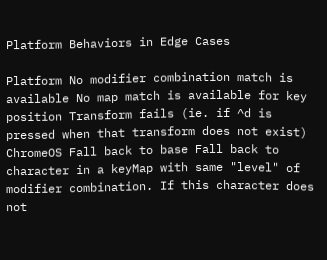Platform Behaviors in Edge Cases

Platform No modifier combination match is available No map match is available for key position Transform fails (ie. if ^d is pressed when that transform does not exist)
ChromeOS Fall back to base Fall back to character in a keyMap with same "level" of modifier combination. If this character does not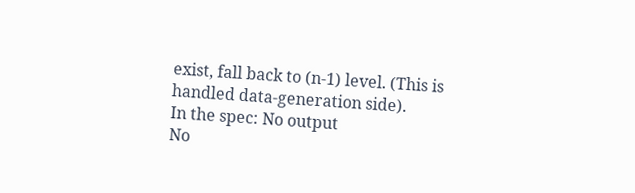exist, fall back to (n-1) level. (This is handled data-generation side).
In the spec: No output
No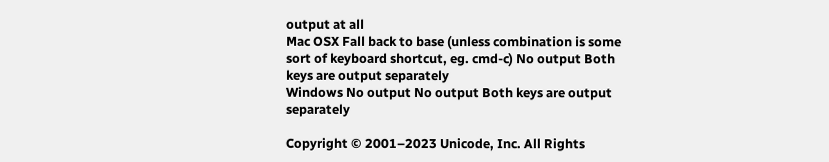output at all
Mac OSX Fall back to base (unless combination is some sort of keyboard shortcut, eg. cmd-c) No output Both keys are output separately
Windows No output No output Both keys are output separately

Copyright © 2001–2023 Unicode, Inc. All Rights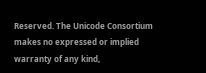Reserved. The Unicode Consortium makes no expressed or implied warranty of any kind,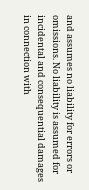and assumes no liability for errors or omissions. No liability is assumed for incidental and consequential damages in connection with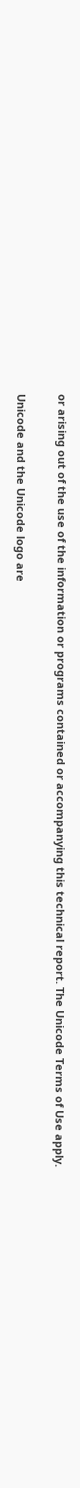or arising out of the use of the information or programs contained or accompanying this technical report. The Unicode Terms of Use apply.

Unicode and the Unicode logo are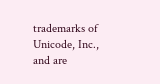trademarks of Unicode, Inc., and are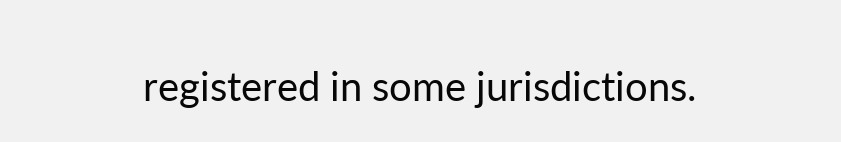registered in some jurisdictions.